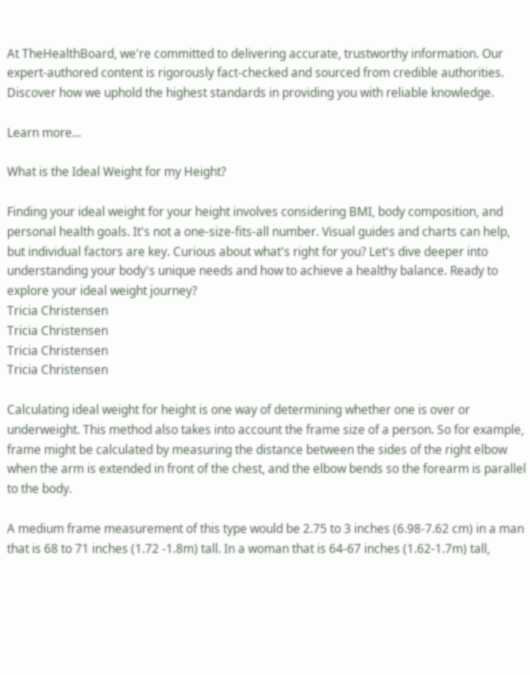At TheHealthBoard, we're committed to delivering accurate, trustworthy information. Our expert-authored content is rigorously fact-checked and sourced from credible authorities. Discover how we uphold the highest standards in providing you with reliable knowledge.

Learn more...

What is the Ideal Weight for my Height?

Finding your ideal weight for your height involves considering BMI, body composition, and personal health goals. It's not a one-size-fits-all number. Visual guides and charts can help, but individual factors are key. Curious about what's right for you? Let's dive deeper into understanding your body's unique needs and how to achieve a healthy balance. Ready to explore your ideal weight journey?
Tricia Christensen
Tricia Christensen
Tricia Christensen
Tricia Christensen

Calculating ideal weight for height is one way of determining whether one is over or underweight. This method also takes into account the frame size of a person. So for example, frame might be calculated by measuring the distance between the sides of the right elbow when the arm is extended in front of the chest, and the elbow bends so the forearm is parallel to the body.

A medium frame measurement of this type would be 2.75 to 3 inches (6.98-7.62 cm) in a man that is 68 to 71 inches (1.72 -1.8m) tall. In a woman that is 64-67 inches (1.62-1.7m) tall,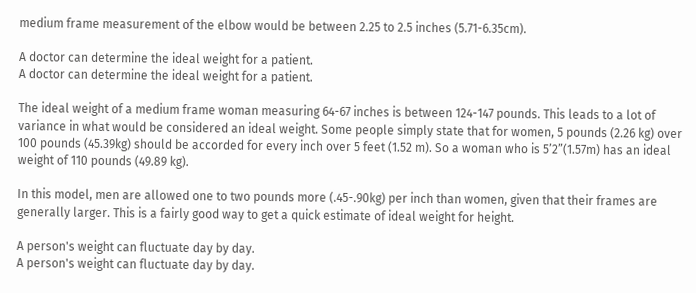medium frame measurement of the elbow would be between 2.25 to 2.5 inches (5.71-6.35cm).

A doctor can determine the ideal weight for a patient.
A doctor can determine the ideal weight for a patient.

The ideal weight of a medium frame woman measuring 64-67 inches is between 124-147 pounds. This leads to a lot of variance in what would be considered an ideal weight. Some people simply state that for women, 5 pounds (2.26 kg) over 100 pounds (45.39kg) should be accorded for every inch over 5 feet (1.52 m). So a woman who is 5’2”(1.57m) has an ideal weight of 110 pounds (49.89 kg).

In this model, men are allowed one to two pounds more (.45-.90kg) per inch than women, given that their frames are generally larger. This is a fairly good way to get a quick estimate of ideal weight for height.

A person's weight can fluctuate day by day.
A person's weight can fluctuate day by day.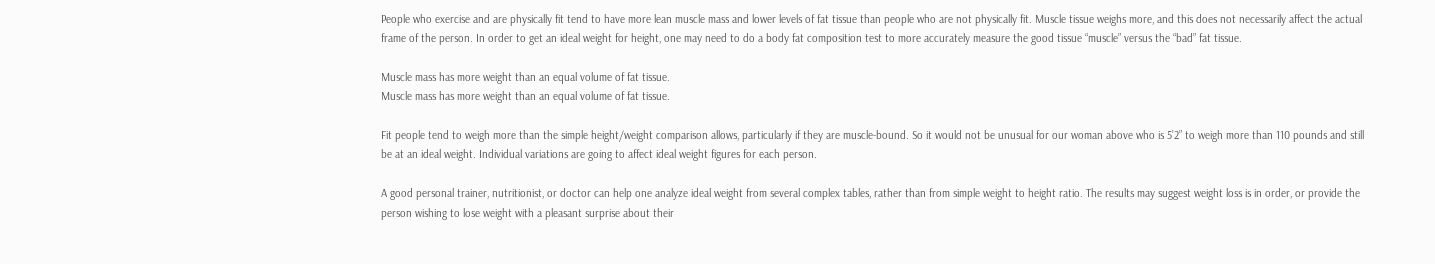People who exercise and are physically fit tend to have more lean muscle mass and lower levels of fat tissue than people who are not physically fit. Muscle tissue weighs more, and this does not necessarily affect the actual frame of the person. In order to get an ideal weight for height, one may need to do a body fat composition test to more accurately measure the good tissue “muscle” versus the “bad” fat tissue.

Muscle mass has more weight than an equal volume of fat tissue.
Muscle mass has more weight than an equal volume of fat tissue.

Fit people tend to weigh more than the simple height/weight comparison allows, particularly if they are muscle-bound. So it would not be unusual for our woman above who is 5’2” to weigh more than 110 pounds and still be at an ideal weight. Individual variations are going to affect ideal weight figures for each person.

A good personal trainer, nutritionist, or doctor can help one analyze ideal weight from several complex tables, rather than from simple weight to height ratio. The results may suggest weight loss is in order, or provide the person wishing to lose weight with a pleasant surprise about their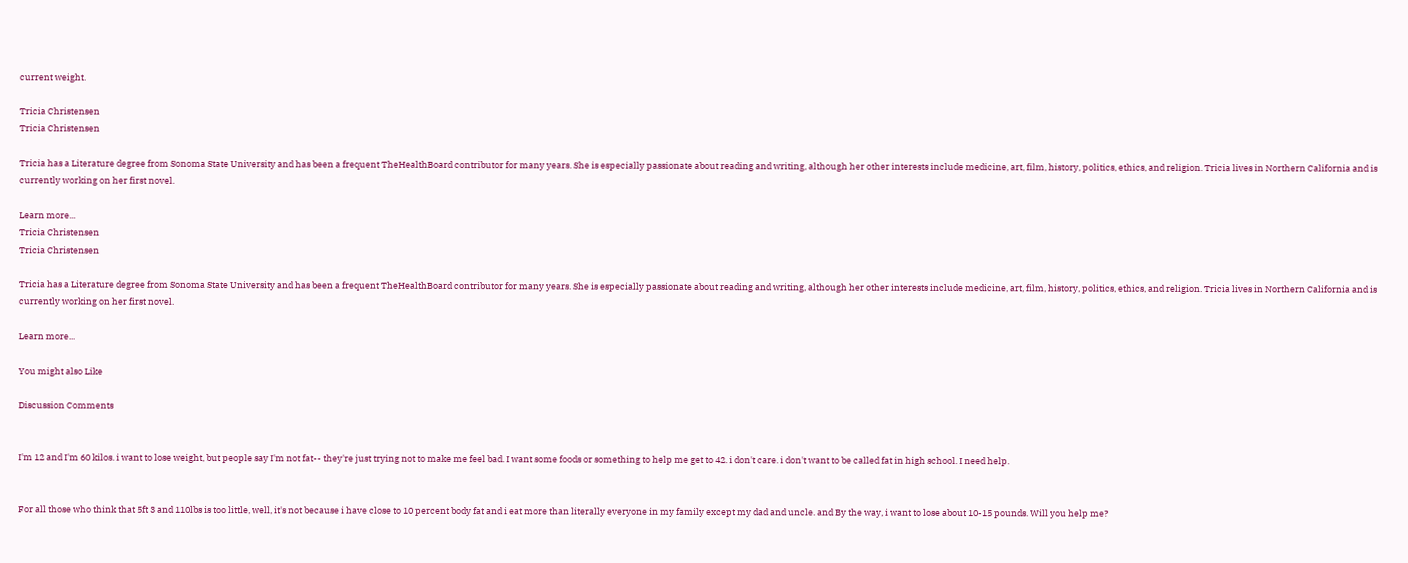current weight.

Tricia Christensen
Tricia Christensen

Tricia has a Literature degree from Sonoma State University and has been a frequent TheHealthBoard contributor for many years. She is especially passionate about reading and writing, although her other interests include medicine, art, film, history, politics, ethics, and religion. Tricia lives in Northern California and is currently working on her first novel.

Learn more...
Tricia Christensen
Tricia Christensen

Tricia has a Literature degree from Sonoma State University and has been a frequent TheHealthBoard contributor for many years. She is especially passionate about reading and writing, although her other interests include medicine, art, film, history, politics, ethics, and religion. Tricia lives in Northern California and is currently working on her first novel.

Learn more...

You might also Like

Discussion Comments


I'm 12 and I'm 60 kilos. i want to lose weight, but people say I'm not fat-- they're just trying not to make me feel bad. I want some foods or something to help me get to 42. i don't care. i don't want to be called fat in high school. I need help.


For all those who think that 5ft 3 and 110lbs is too little, well, it's not because i have close to 10 percent body fat and i eat more than literally everyone in my family except my dad and uncle. and By the way, i want to lose about 10-15 pounds. Will you help me?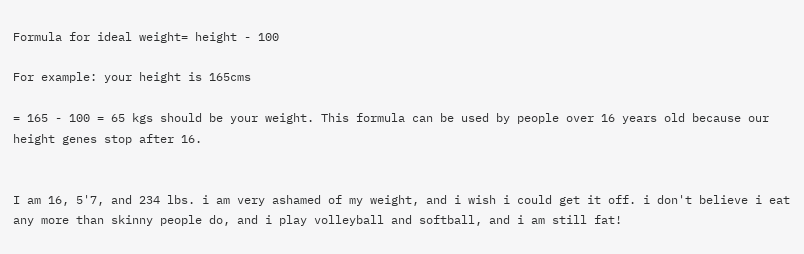Formula for ideal weight= height - 100

For example: your height is 165cms

= 165 - 100 = 65 kgs should be your weight. This formula can be used by people over 16 years old because our height genes stop after 16.


I am 16, 5'7, and 234 lbs. i am very ashamed of my weight, and i wish i could get it off. i don't believe i eat any more than skinny people do, and i play volleyball and softball, and i am still fat!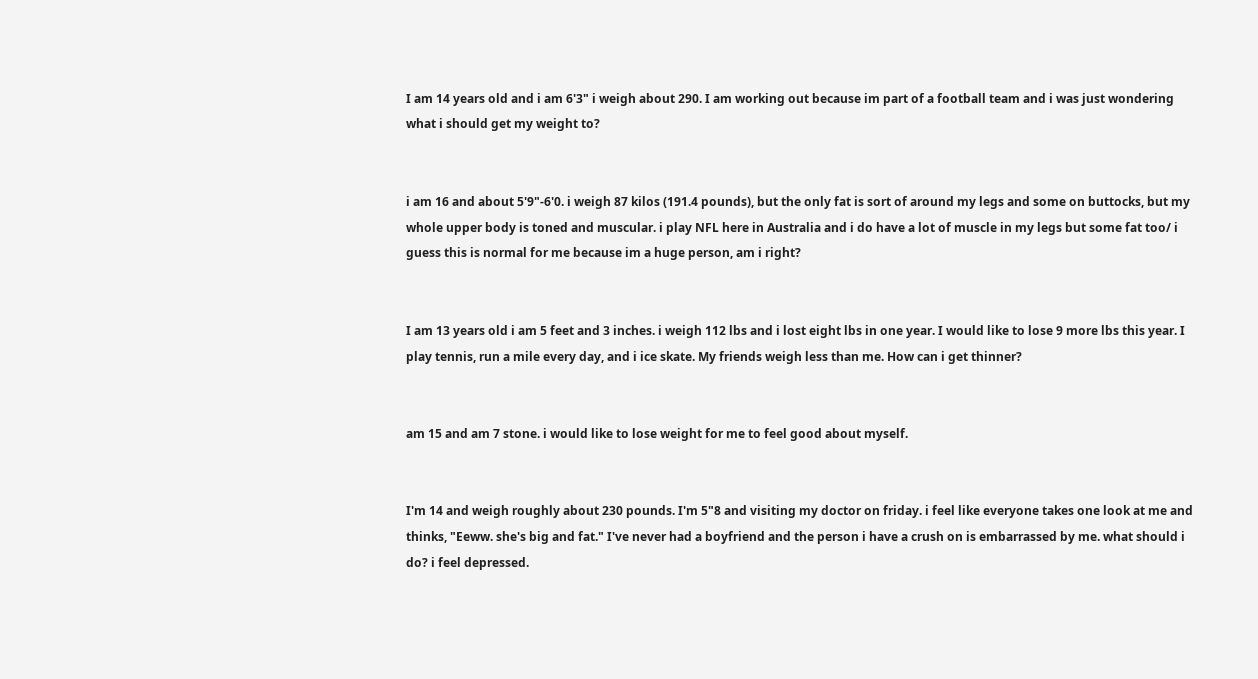I am 14 years old and i am 6'3" i weigh about 290. I am working out because im part of a football team and i was just wondering what i should get my weight to?


i am 16 and about 5'9"-6'0. i weigh 87 kilos (191.4 pounds), but the only fat is sort of around my legs and some on buttocks, but my whole upper body is toned and muscular. i play NFL here in Australia and i do have a lot of muscle in my legs but some fat too/ i guess this is normal for me because im a huge person, am i right?


I am 13 years old i am 5 feet and 3 inches. i weigh 112 lbs and i lost eight lbs in one year. I would like to lose 9 more lbs this year. I play tennis, run a mile every day, and i ice skate. My friends weigh less than me. How can i get thinner?


am 15 and am 7 stone. i would like to lose weight for me to feel good about myself.


I'm 14 and weigh roughly about 230 pounds. I'm 5"8 and visiting my doctor on friday. i feel like everyone takes one look at me and thinks, "Eeww. she's big and fat." I've never had a boyfriend and the person i have a crush on is embarrassed by me. what should i do? i feel depressed.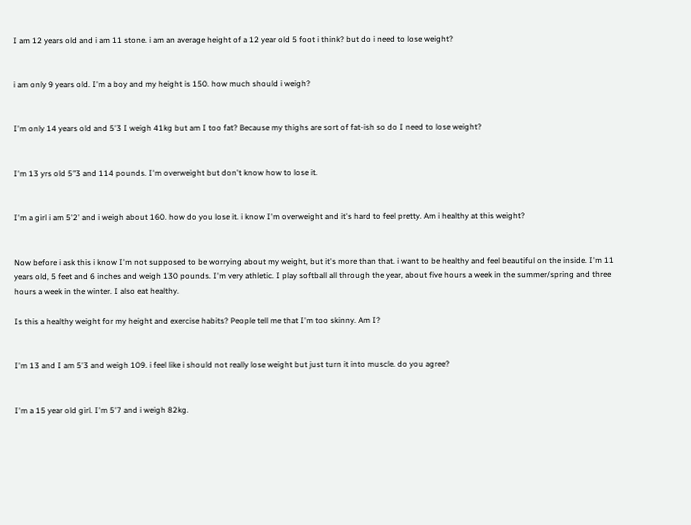I am 12 years old and i am 11 stone. i am an average height of a 12 year old 5 foot i think? but do i need to lose weight?


i am only 9 years old. I'm a boy and my height is 150. how much should i weigh?


I'm only 14 years old and 5'3 I weigh 41kg but am I too fat? Because my thighs are sort of fat-ish so do I need to lose weight?


I'm 13 yrs old 5"3 and 114 pounds. I'm overweight but don't know how to lose it.


I'm a girl i am 5'2' and i weigh about 160. how do you lose it. i know I'm overweight and it's hard to feel pretty. Am i healthy at this weight?


Now before i ask this i know I'm not supposed to be worrying about my weight, but it's more than that. i want to be healthy and feel beautiful on the inside. I'm 11 years old, 5 feet and 6 inches and weigh 130 pounds. I'm very athletic. I play softball all through the year, about five hours a week in the summer/spring and three hours a week in the winter. I also eat healthy.

Is this a healthy weight for my height and exercise habits? People tell me that I'm too skinny. Am I?


I'm 13 and I am 5'3 and weigh 109. i feel like i should not really lose weight but just turn it into muscle. do you agree?


I'm a 15 year old girl. I'm 5'7 and i weigh 82kg.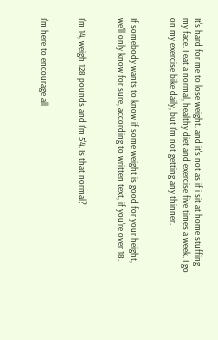It's hard for me to lose weight. and it's not as if i sit at home stuffing my face. I eat a normal, healthy diet and exercise five times a week. I go on my exercise bike daily, but I'm not getting any thinner.


If somebody wants to know if some weight is good for your height, we'll only know for sure, according to written text, if you're over 18.


I'm 14, weigh 128 pounds and I'm 5'4. Is that normal?


I'm here to encourage all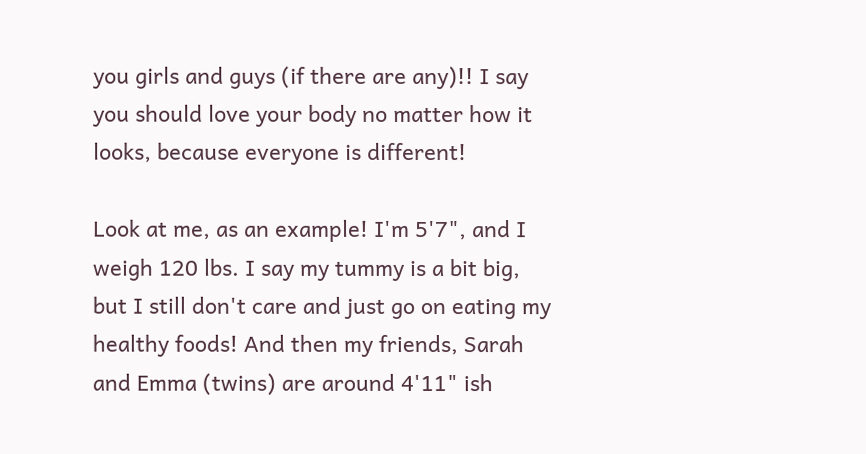you girls and guys (if there are any)!! I say you should love your body no matter how it looks, because everyone is different!

Look at me, as an example! I'm 5'7", and I weigh 120 lbs. I say my tummy is a bit big, but I still don't care and just go on eating my healthy foods! And then my friends, Sarah and Emma (twins) are around 4'11" ish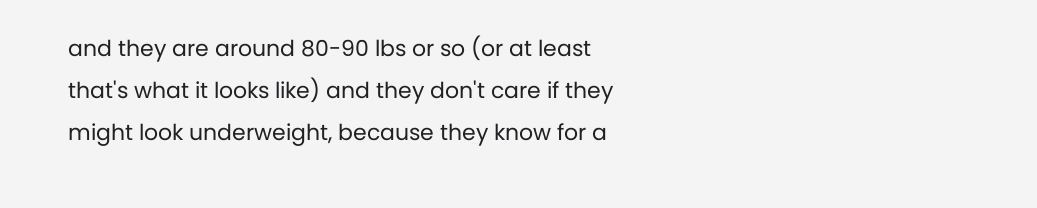and they are around 80-90 lbs or so (or at least that's what it looks like) and they don't care if they might look underweight, because they know for a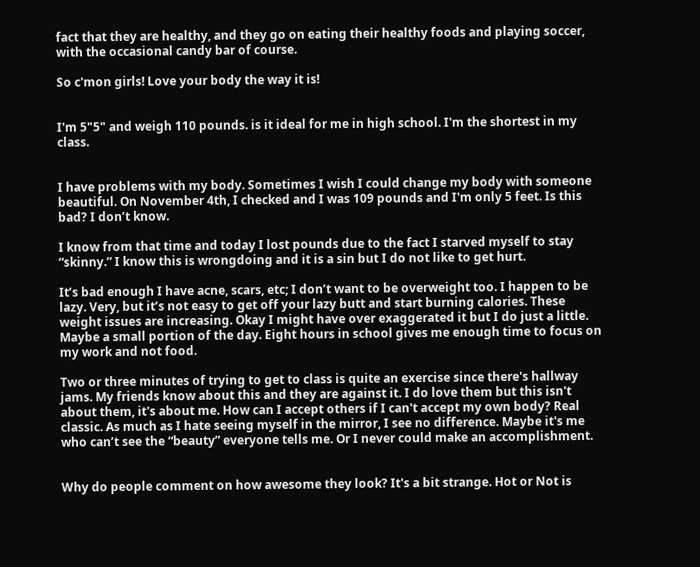fact that they are healthy, and they go on eating their healthy foods and playing soccer, with the occasional candy bar of course.

So c'mon girls! Love your body the way it is!


I'm 5"5" and weigh 110 pounds. is it ideal for me in high school. I'm the shortest in my class.


I have problems with my body. Sometimes I wish I could change my body with someone beautiful. On November 4th, I checked and I was 109 pounds and I'm only 5 feet. Is this bad? I don’t know.

I know from that time and today I lost pounds due to the fact I starved myself to stay “skinny.” I know this is wrongdoing and it is a sin but I do not like to get hurt.

It’s bad enough I have acne, scars, etc; I don’t want to be overweight too. I happen to be lazy. Very, but it’s not easy to get off your lazy butt and start burning calories. These weight issues are increasing. Okay I might have over exaggerated it but I do just a little. Maybe a small portion of the day. Eight hours in school gives me enough time to focus on my work and not food.

Two or three minutes of trying to get to class is quite an exercise since there's hallway jams. My friends know about this and they are against it. I do love them but this isn't about them, it's about me. How can I accept others if I can't accept my own body? Real classic. As much as I hate seeing myself in the mirror, I see no difference. Maybe it's me who can’t see the “beauty” everyone tells me. Or I never could make an accomplishment.


Why do people comment on how awesome they look? It's a bit strange. Hot or Not is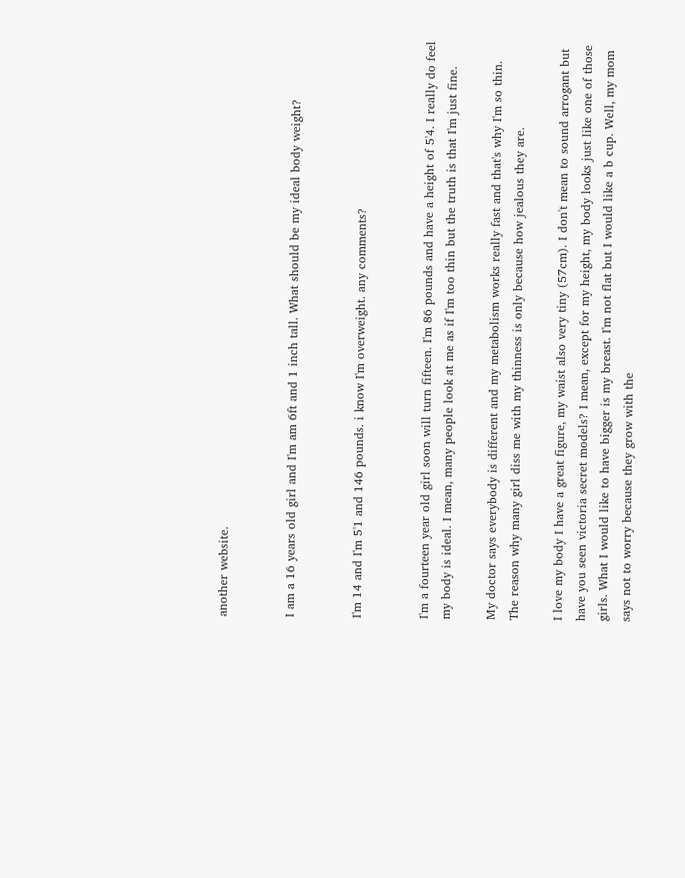another website.


I am a 16 years old girl and I'm am 6ft and 1 inch tall. What should be my ideal body weight?


I'm 14 and I'm 5'1 and 146 pounds. i know I'm overweight. any comments?


I'm a fourteen year old girl soon will turn fifteen. I'm 86 pounds and have a height of 5'4. I really do feel my body is ideal. I mean, many people look at me as if I'm too thin but the truth is that I'm just fine.

My doctor says everybody is different and my metabolism works really fast and that's why I'm so thin. The reason why many girl diss me with my thinness is only because how jealous they are.

I love my body I have a great figure, my waist also very tiny (57cm). I don't mean to sound arrogant but have you seen victoria secret models? I mean, except for my height, my body looks just like one of those girls. What I would like to have bigger is my breast. I'm not flat but I would like a b cup. Well, my mom says not to worry because they grow with the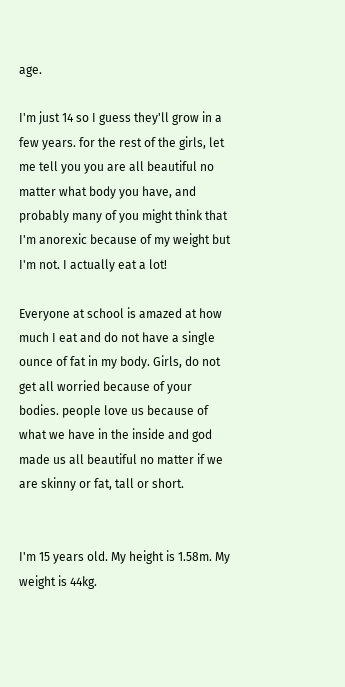age.

I'm just 14 so I guess they'll grow in a few years. for the rest of the girls, let me tell you you are all beautiful no matter what body you have, and probably many of you might think that I'm anorexic because of my weight but I'm not. I actually eat a lot!

Everyone at school is amazed at how much I eat and do not have a single ounce of fat in my body. Girls, do not get all worried because of your bodies. people love us because of what we have in the inside and god made us all beautiful no matter if we are skinny or fat, tall or short.


I'm 15 years old. My height is 1.58m. My weight is 44kg.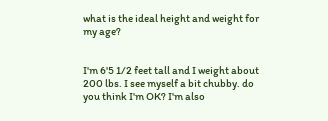what is the ideal height and weight for my age?


I'm 6'5 1/2 feet tall and I weight about 200 lbs. I see myself a bit chubby. do you think I'm OK? I'm also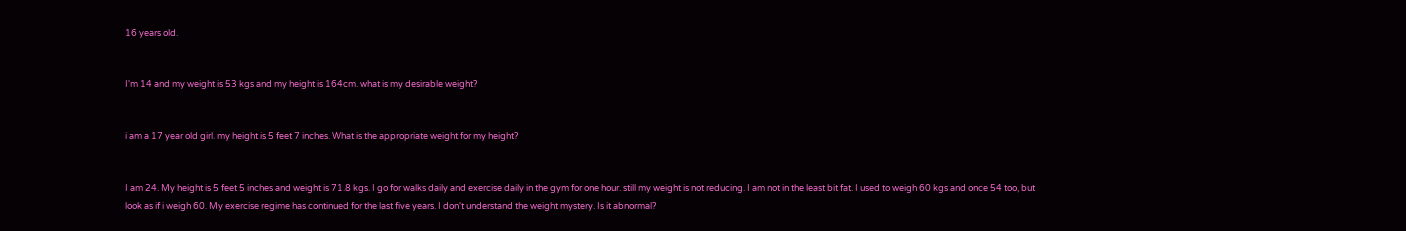16 years old.


I'm 14 and my weight is 53 kgs and my height is 164cm. what is my desirable weight?


i am a 17 year old girl. my height is 5 feet 7 inches. What is the appropriate weight for my height?


I am 24. My height is 5 feet 5 inches and weight is 71.8 kgs. I go for walks daily and exercise daily in the gym for one hour. still my weight is not reducing. I am not in the least bit fat. I used to weigh 60 kgs and once 54 too, but look as if i weigh 60. My exercise regime has continued for the last five years. I don't understand the weight mystery. Is it abnormal?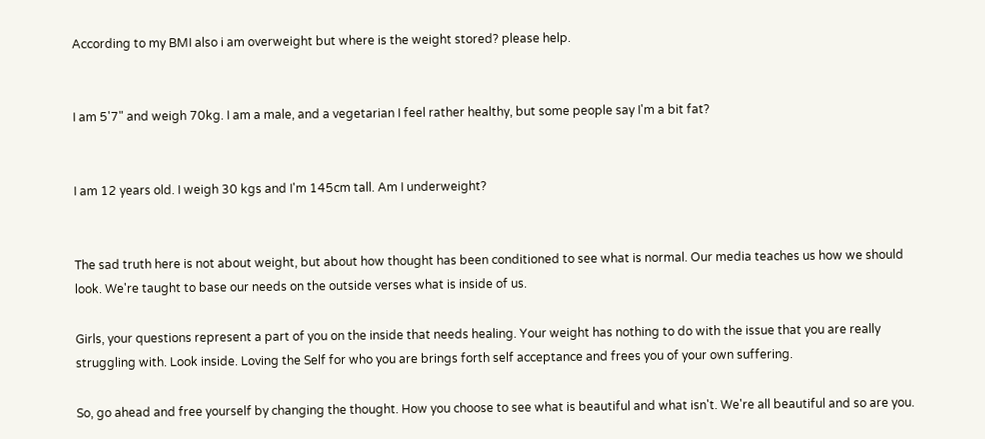According to my BMI also i am overweight but where is the weight stored? please help.


I am 5'7" and weigh 70kg. I am a male, and a vegetarian I feel rather healthy, but some people say I'm a bit fat?


I am 12 years old. I weigh 30 kgs and I'm 145cm tall. Am I underweight?


The sad truth here is not about weight, but about how thought has been conditioned to see what is normal. Our media teaches us how we should look. We're taught to base our needs on the outside verses what is inside of us.

Girls, your questions represent a part of you on the inside that needs healing. Your weight has nothing to do with the issue that you are really struggling with. Look inside. Loving the Self for who you are brings forth self acceptance and frees you of your own suffering.

So, go ahead and free yourself by changing the thought. How you choose to see what is beautiful and what isn't. We're all beautiful and so are you.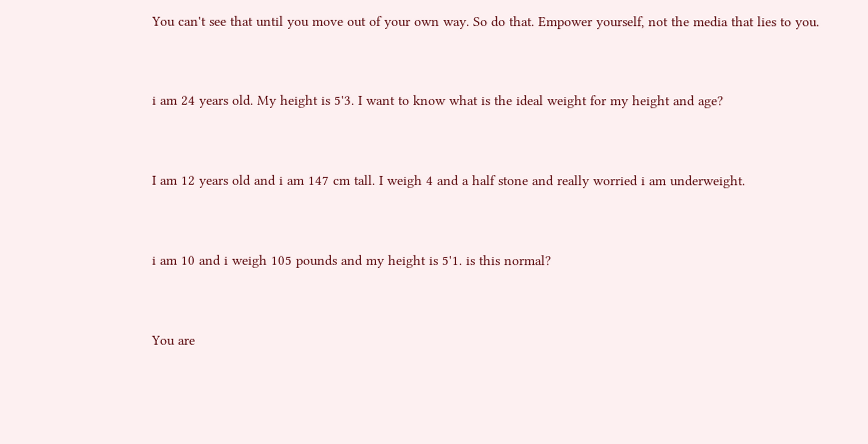You can't see that until you move out of your own way. So do that. Empower yourself, not the media that lies to you.


i am 24 years old. My height is 5'3. I want to know what is the ideal weight for my height and age?


I am 12 years old and i am 147 cm tall. I weigh 4 and a half stone and really worried i am underweight.


i am 10 and i weigh 105 pounds and my height is 5'1. is this normal?


You are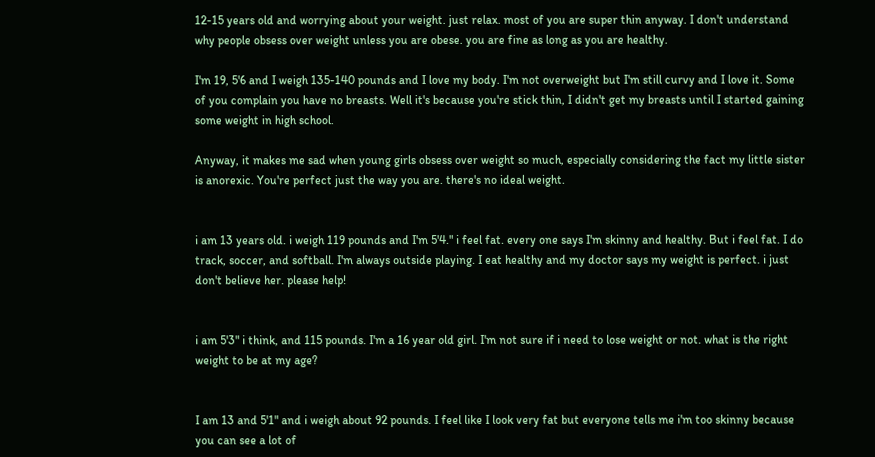12-15 years old and worrying about your weight. just relax. most of you are super thin anyway. I don't understand why people obsess over weight unless you are obese. you are fine as long as you are healthy.

I'm 19, 5'6 and I weigh 135-140 pounds and I love my body. I'm not overweight but I'm still curvy and I love it. Some of you complain you have no breasts. Well it's because you're stick thin, I didn't get my breasts until I started gaining some weight in high school.

Anyway, it makes me sad when young girls obsess over weight so much, especially considering the fact my little sister is anorexic. You're perfect just the way you are. there's no ideal weight.


i am 13 years old. i weigh 119 pounds and I'm 5'4." i feel fat. every one says I'm skinny and healthy. But i feel fat. I do track, soccer, and softball. I'm always outside playing. I eat healthy and my doctor says my weight is perfect. i just don't believe her. please help!


i am 5'3" i think, and 115 pounds. I'm a 16 year old girl. I'm not sure if i need to lose weight or not. what is the right weight to be at my age?


I am 13 and 5'1" and i weigh about 92 pounds. I feel like I look very fat but everyone tells me i'm too skinny because you can see a lot of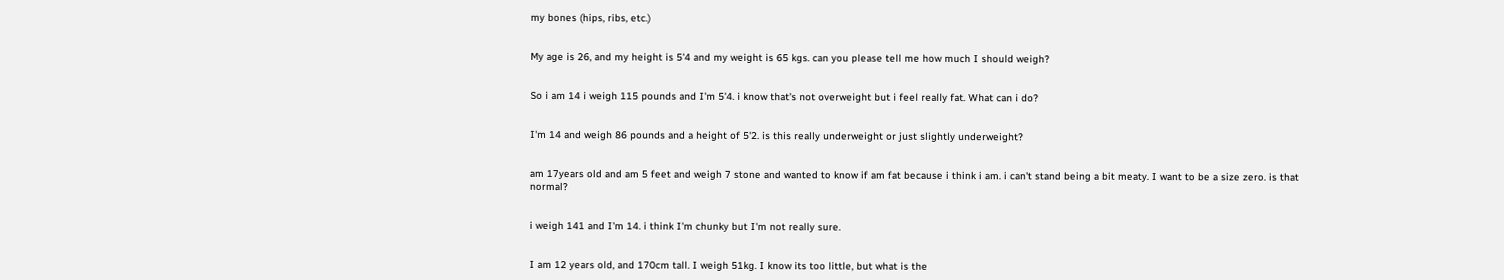my bones (hips, ribs, etc.)


My age is 26, and my height is 5'4 and my weight is 65 kgs. can you please tell me how much I should weigh?


So i am 14 i weigh 115 pounds and I'm 5'4. i know that's not overweight but i feel really fat. What can i do?


I'm 14 and weigh 86 pounds and a height of 5'2. is this really underweight or just slightly underweight?


am 17years old and am 5 feet and weigh 7 stone and wanted to know if am fat because i think i am. i can't stand being a bit meaty. I want to be a size zero. is that normal?


i weigh 141 and I'm 14. i think I'm chunky but I'm not really sure.


I am 12 years old, and 170cm tall. I weigh 51kg. I know its too little, but what is the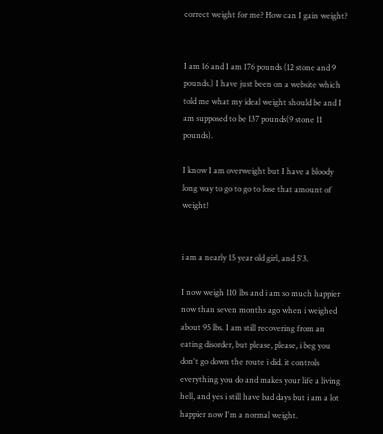correct weight for me? How can I gain weight?


I am 16 and I am 176 pounds (12 stone and 9 pounds.) I have just been on a website which told me what my ideal weight should be and I am supposed to be 137 pounds(9 stone 11 pounds).

I know I am overweight but I have a bloody long way to go to go to lose that amount of weight!


i am a nearly 15 year old girl, and 5'3.

I now weigh 110 lbs and i am so much happier now than seven months ago when i weighed about 95 lbs. I am still recovering from an eating disorder, but please, please, i beg you don't go down the route i did. it controls everything you do and makes your life a living hell, and yes i still have bad days but i am a lot happier now I'm a normal weight.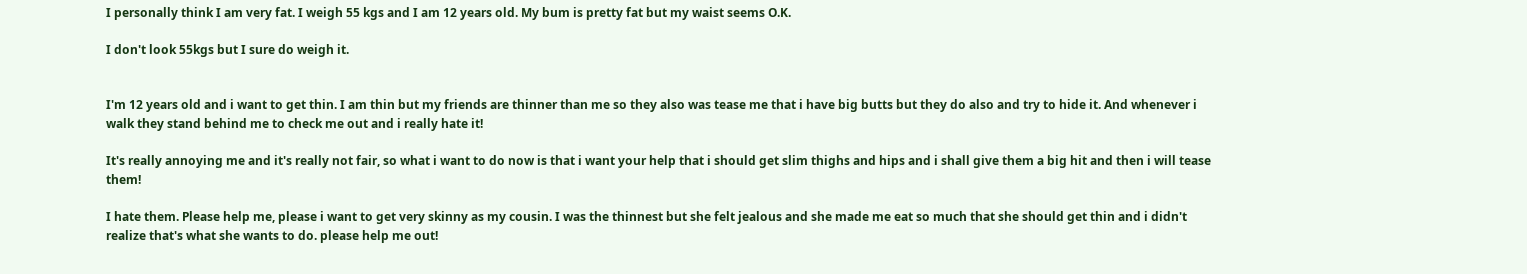I personally think I am very fat. I weigh 55 kgs and I am 12 years old. My bum is pretty fat but my waist seems O.K.

I don't look 55kgs but I sure do weigh it.


I'm 12 years old and i want to get thin. I am thin but my friends are thinner than me so they also was tease me that i have big butts but they do also and try to hide it. And whenever i walk they stand behind me to check me out and i really hate it!

It's really annoying me and it's really not fair, so what i want to do now is that i want your help that i should get slim thighs and hips and i shall give them a big hit and then i will tease them!

I hate them. Please help me, please i want to get very skinny as my cousin. I was the thinnest but she felt jealous and she made me eat so much that she should get thin and i didn't realize that's what she wants to do. please help me out!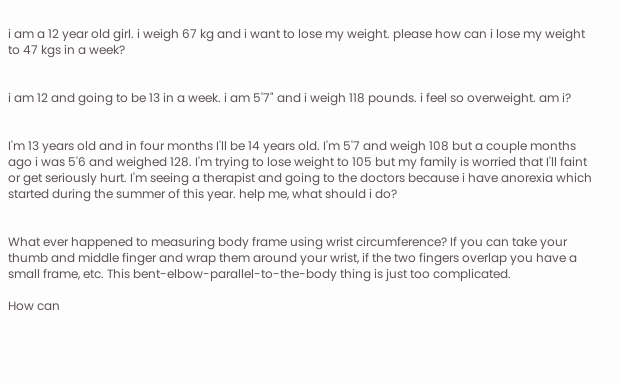i am a 12 year old girl. i weigh 67 kg and i want to lose my weight. please how can i lose my weight to 47 kgs in a week?


i am 12 and going to be 13 in a week. i am 5'7" and i weigh 118 pounds. i feel so overweight. am i?


I'm 13 years old and in four months I'll be 14 years old. I'm 5'7 and weigh 108 but a couple months ago i was 5'6 and weighed 128. I'm trying to lose weight to 105 but my family is worried that I'll faint or get seriously hurt. I'm seeing a therapist and going to the doctors because i have anorexia which started during the summer of this year. help me, what should i do?


What ever happened to measuring body frame using wrist circumference? If you can take your thumb and middle finger and wrap them around your wrist, if the two fingers overlap you have a small frame, etc. This bent-elbow-parallel-to-the-body thing is just too complicated.

How can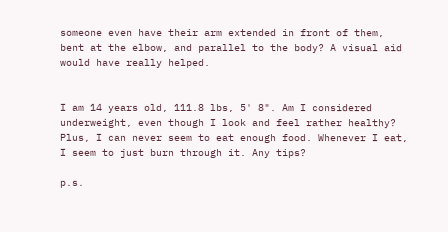someone even have their arm extended in front of them, bent at the elbow, and parallel to the body? A visual aid would have really helped.


I am 14 years old, 111.8 lbs, 5' 8". Am I considered underweight, even though I look and feel rather healthy? Plus, I can never seem to eat enough food. Whenever I eat, I seem to just burn through it. Any tips?

p.s.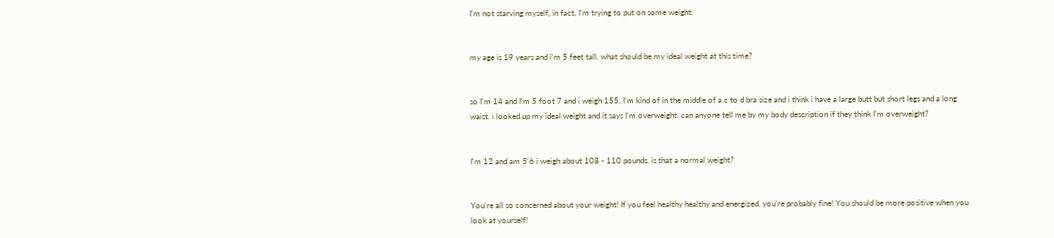I'm not starving myself, in fact, I'm trying to put on some weight.


my age is 19 years and i'm 5 feet tall. what should be my ideal weight at this time?


so I'm 14 and I'm 5 foot 7 and i weigh 155. I'm kind of in the middle of a c to d bra size and i think i have a large butt but short legs and a long waist. i looked up my ideal weight and it says I'm overweight. can anyone tell me by my body description if they think I'm overweight?


I'm 12 and am 5'6 i weigh about 108 - 110 pounds. is that a normal weight?


You're all so concerned about your weight! If you feel healthy healthy and energized, you're probably fine! You should be more positive when you look at yourself!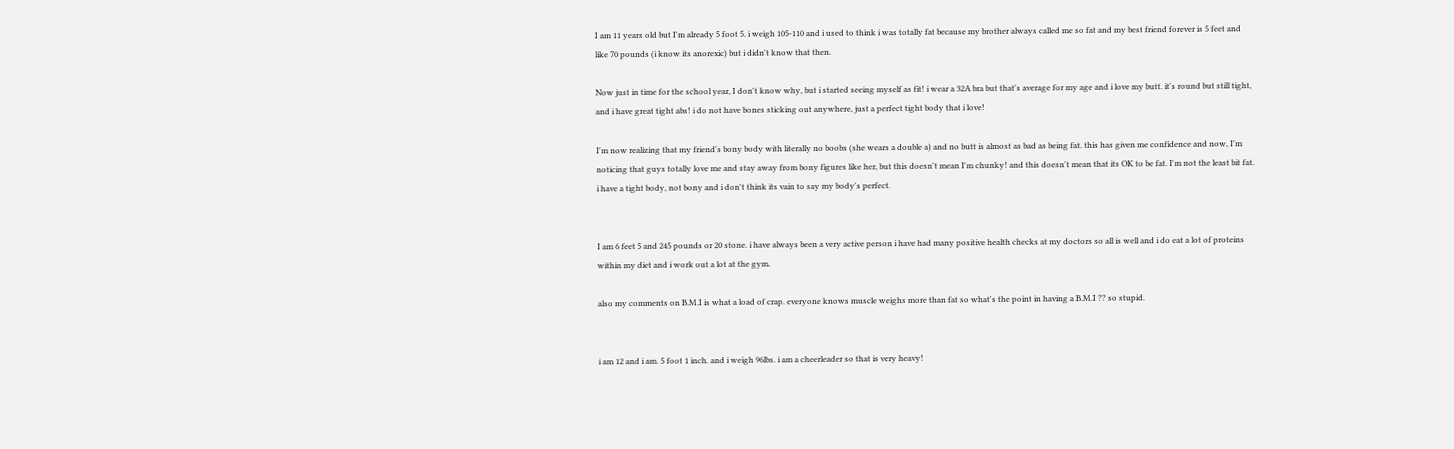I am 11 years old but I'm already 5 foot 5. i weigh 105-110 and i used to think i was totally fat because my brother always called me so fat and my best friend forever is 5 feet and like 70 pounds (i know its anorexic) but i didn't know that then.

Now just in time for the school year, I don't know why, but i started seeing myself as fit! i wear a 32A bra but that's average for my age and i love my butt. it's round but still tight, and i have great tight abs! i do not have bones sticking out anywhere, just a perfect tight body that i love!

I'm now realizing that my friend's bony body with literally no boobs (she wears a double a) and no butt is almost as bad as being fat. this has given me confidence and now, I'm noticing that guys totally love me and stay away from bony figures like her, but this doesn't mean I'm chunky! and this doesn't mean that its OK to be fat. I'm not the least bit fat. i have a tight body, not bony and i don't think its vain to say my body's perfect.


I am 6 feet 5 and 245 pounds or 20 stone. i have always been a very active person i have had many positive health checks at my doctors so all is well and i do eat a lot of proteins within my diet and i work out a lot at the gym.

also my comments on B.M.I is what a load of crap. everyone knows muscle weighs more than fat so what's the point in having a B.M.I ?? so stupid.


i am 12 and i am. 5 foot 1 inch. and i weigh 96lbs. i am a cheerleader so that is very heavy!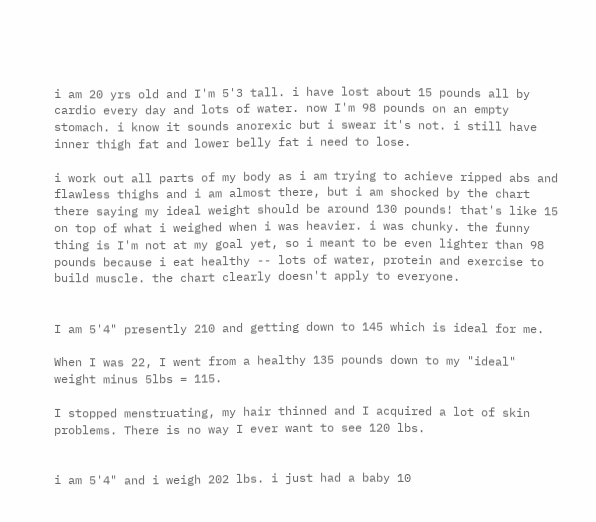i am 20 yrs old and I'm 5'3 tall. i have lost about 15 pounds all by cardio every day and lots of water. now I'm 98 pounds on an empty stomach. i know it sounds anorexic but i swear it's not. i still have inner thigh fat and lower belly fat i need to lose.

i work out all parts of my body as i am trying to achieve ripped abs and flawless thighs and i am almost there, but i am shocked by the chart there saying my ideal weight should be around 130 pounds! that's like 15 on top of what i weighed when i was heavier. i was chunky. the funny thing is I'm not at my goal yet, so i meant to be even lighter than 98 pounds because i eat healthy -- lots of water, protein and exercise to build muscle. the chart clearly doesn't apply to everyone.


I am 5'4" presently 210 and getting down to 145 which is ideal for me.

When I was 22, I went from a healthy 135 pounds down to my "ideal" weight minus 5lbs = 115.

I stopped menstruating, my hair thinned and I acquired a lot of skin problems. There is no way I ever want to see 120 lbs.


i am 5'4" and i weigh 202 lbs. i just had a baby 10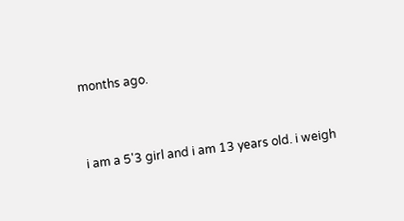months ago.


i am a 5'3 girl and i am 13 years old. i weigh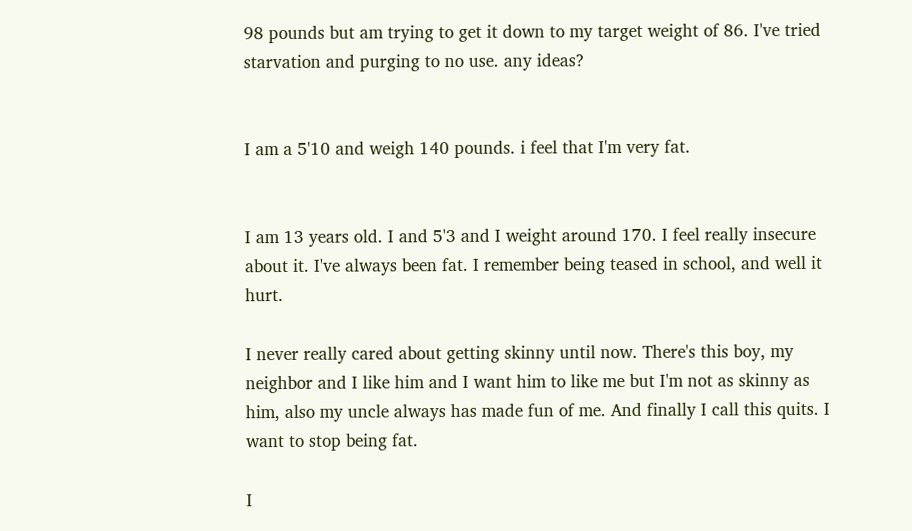98 pounds but am trying to get it down to my target weight of 86. I've tried starvation and purging to no use. any ideas?


I am a 5'10 and weigh 140 pounds. i feel that I'm very fat.


I am 13 years old. I and 5'3 and I weight around 170. I feel really insecure about it. I've always been fat. I remember being teased in school, and well it hurt.

I never really cared about getting skinny until now. There's this boy, my neighbor and I like him and I want him to like me but I'm not as skinny as him, also my uncle always has made fun of me. And finally I call this quits. I want to stop being fat.

I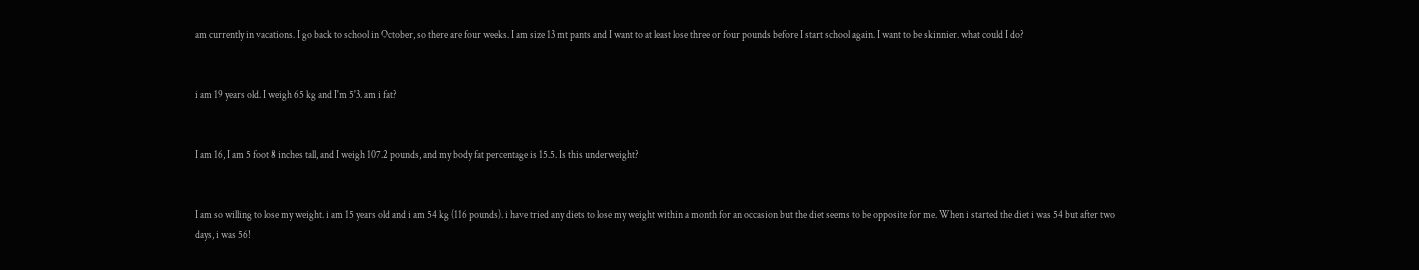am currently in vacations. I go back to school in October, so there are four weeks. I am size 13 mt pants and I want to at least lose three or four pounds before I start school again. I want to be skinnier. what could I do?


i am 19 years old. I weigh 65 kg and I'm 5'3. am i fat?


I am 16, I am 5 foot 8 inches tall, and I weigh 107.2 pounds, and my body fat percentage is 15.5. Is this underweight?


I am so willing to lose my weight. i am 15 years old and i am 54 kg (116 pounds). i have tried any diets to lose my weight within a month for an occasion but the diet seems to be opposite for me. When i started the diet i was 54 but after two days, i was 56!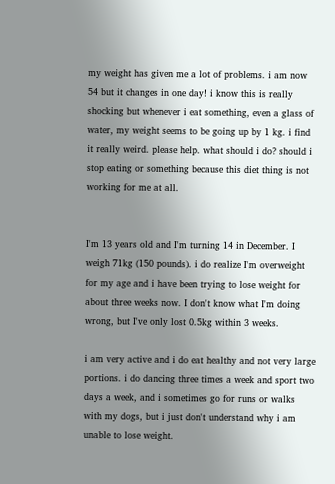my weight has given me a lot of problems. i am now 54 but it changes in one day! i know this is really shocking but whenever i eat something, even a glass of water, my weight seems to be going up by 1 kg. i find it really weird. please help. what should i do? should i stop eating or something because this diet thing is not working for me at all.


I'm 13 years old and I'm turning 14 in December. I weigh 71kg (150 pounds). i do realize I'm overweight for my age and i have been trying to lose weight for about three weeks now. I don't know what I'm doing wrong, but I've only lost 0.5kg within 3 weeks.

i am very active and i do eat healthy and not very large portions. i do dancing three times a week and sport two days a week, and i sometimes go for runs or walks with my dogs, but i just don't understand why i am unable to lose weight.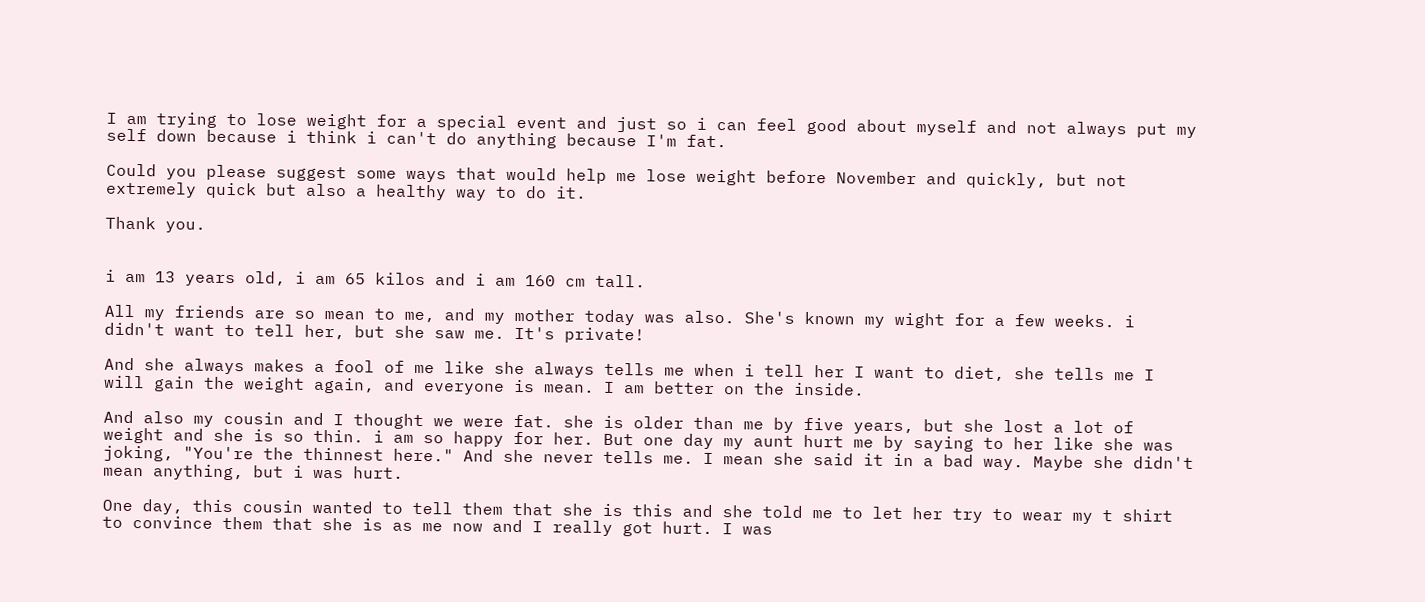I am trying to lose weight for a special event and just so i can feel good about myself and not always put my self down because i think i can't do anything because I'm fat.

Could you please suggest some ways that would help me lose weight before November and quickly, but not extremely quick but also a healthy way to do it.

Thank you.


i am 13 years old, i am 65 kilos and i am 160 cm tall.

All my friends are so mean to me, and my mother today was also. She's known my wight for a few weeks. i didn't want to tell her, but she saw me. It's private!

And she always makes a fool of me like she always tells me when i tell her I want to diet, she tells me I will gain the weight again, and everyone is mean. I am better on the inside.

And also my cousin and I thought we were fat. she is older than me by five years, but she lost a lot of weight and she is so thin. i am so happy for her. But one day my aunt hurt me by saying to her like she was joking, "You're the thinnest here." And she never tells me. I mean she said it in a bad way. Maybe she didn't mean anything, but i was hurt.

One day, this cousin wanted to tell them that she is this and she told me to let her try to wear my t shirt to convince them that she is as me now and I really got hurt. I was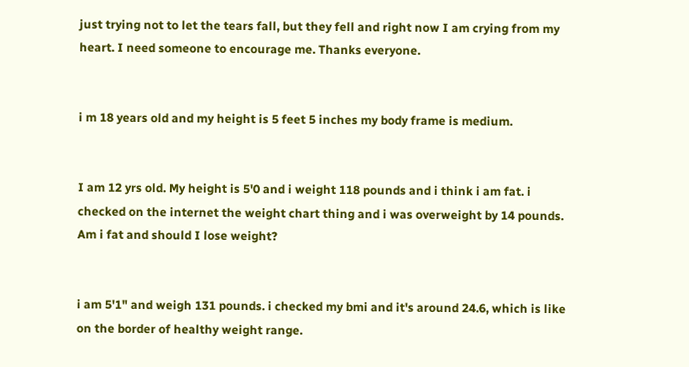just trying not to let the tears fall, but they fell and right now I am crying from my heart. I need someone to encourage me. Thanks everyone.


i m 18 years old and my height is 5 feet 5 inches my body frame is medium.


I am 12 yrs old. My height is 5'0 and i weight 118 pounds and i think i am fat. i checked on the internet the weight chart thing and i was overweight by 14 pounds. Am i fat and should I lose weight?


i am 5'1" and weigh 131 pounds. i checked my bmi and it's around 24.6, which is like on the border of healthy weight range.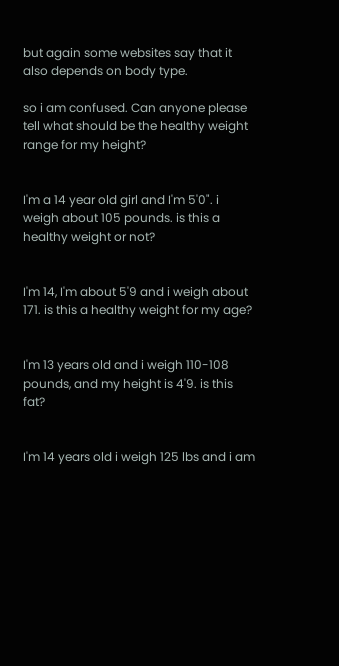but again some websites say that it also depends on body type.

so i am confused. Can anyone please tell what should be the healthy weight range for my height?


I'm a 14 year old girl and I'm 5'0". i weigh about 105 pounds. is this a healthy weight or not?


I'm 14, I'm about 5'9 and i weigh about 171. is this a healthy weight for my age?


I'm 13 years old and i weigh 110-108 pounds, and my height is 4'9. is this fat?


I'm 14 years old i weigh 125 lbs and i am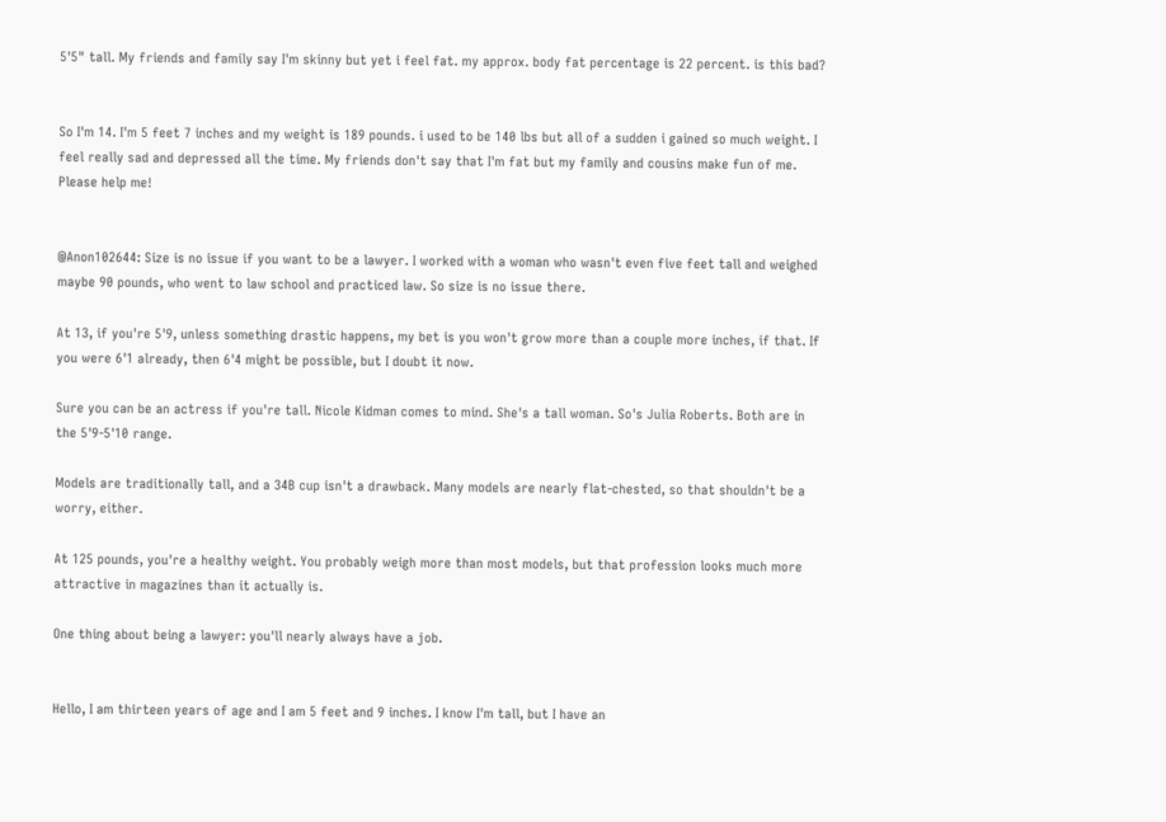5'5" tall. My friends and family say I'm skinny but yet i feel fat. my approx. body fat percentage is 22 percent. is this bad?


So I'm 14. I'm 5 feet 7 inches and my weight is 189 pounds. i used to be 140 lbs but all of a sudden i gained so much weight. I feel really sad and depressed all the time. My friends don't say that I'm fat but my family and cousins make fun of me. Please help me!


@Anon102644: Size is no issue if you want to be a lawyer. I worked with a woman who wasn't even five feet tall and weighed maybe 90 pounds, who went to law school and practiced law. So size is no issue there.

At 13, if you're 5'9, unless something drastic happens, my bet is you won't grow more than a couple more inches, if that. If you were 6'1 already, then 6'4 might be possible, but I doubt it now.

Sure you can be an actress if you're tall. Nicole Kidman comes to mind. She's a tall woman. So's Julia Roberts. Both are in the 5'9-5'10 range.

Models are traditionally tall, and a 34B cup isn't a drawback. Many models are nearly flat-chested, so that shouldn't be a worry, either.

At 125 pounds, you're a healthy weight. You probably weigh more than most models, but that profession looks much more attractive in magazines than it actually is.

One thing about being a lawyer: you'll nearly always have a job.


Hello, I am thirteen years of age and I am 5 feet and 9 inches. I know I'm tall, but I have an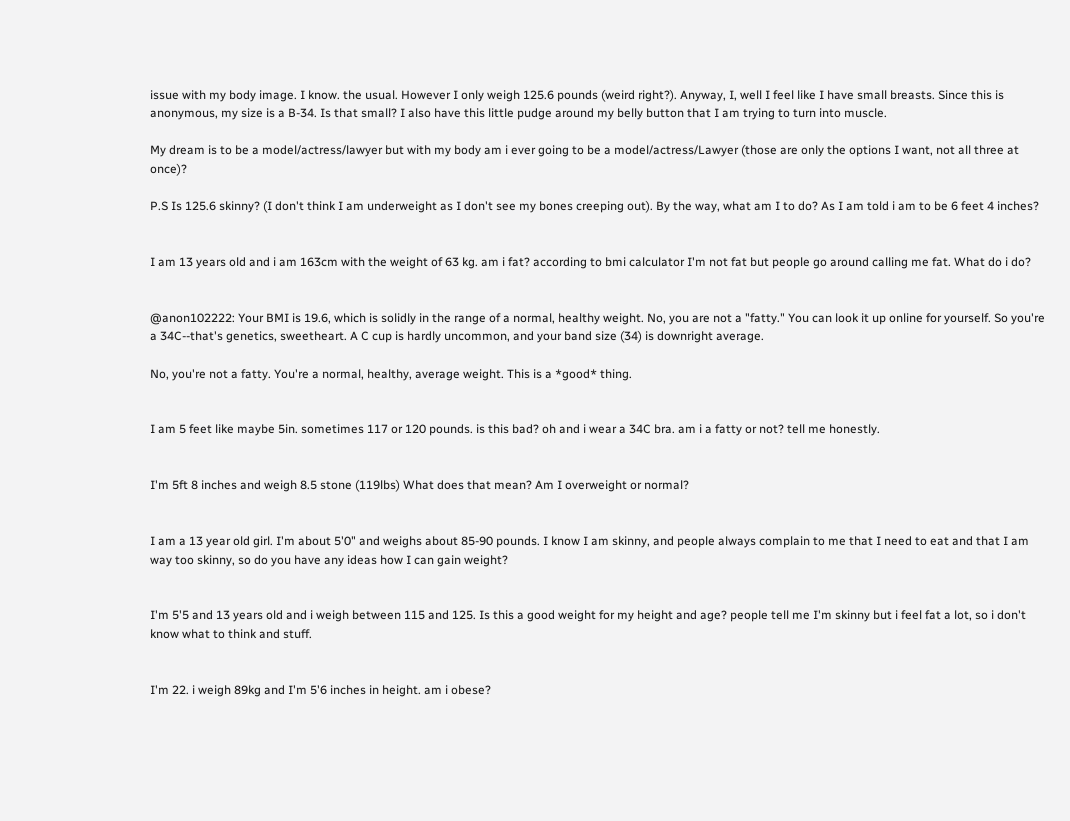issue with my body image. I know. the usual. However I only weigh 125.6 pounds (weird right?). Anyway, I, well I feel like I have small breasts. Since this is anonymous, my size is a B-34. Is that small? I also have this little pudge around my belly button that I am trying to turn into muscle.

My dream is to be a model/actress/lawyer but with my body am i ever going to be a model/actress/Lawyer (those are only the options I want, not all three at once)?

P.S Is 125.6 skinny? (I don't think I am underweight as I don't see my bones creeping out). By the way, what am I to do? As I am told i am to be 6 feet 4 inches?


I am 13 years old and i am 163cm with the weight of 63 kg. am i fat? according to bmi calculator I'm not fat but people go around calling me fat. What do i do?


@anon102222: Your BMI is 19.6, which is solidly in the range of a normal, healthy weight. No, you are not a "fatty." You can look it up online for yourself. So you're a 34C--that's genetics, sweetheart. A C cup is hardly uncommon, and your band size (34) is downright average.

No, you're not a fatty. You're a normal, healthy, average weight. This is a *good* thing.


I am 5 feet like maybe 5in. sometimes 117 or 120 pounds. is this bad? oh and i wear a 34C bra. am i a fatty or not? tell me honestly.


I'm 5ft 8 inches and weigh 8.5 stone (119lbs) What does that mean? Am I overweight or normal?


I am a 13 year old girl. I'm about 5'0" and weighs about 85-90 pounds. I know I am skinny, and people always complain to me that I need to eat and that I am way too skinny, so do you have any ideas how I can gain weight?


I'm 5'5 and 13 years old and i weigh between 115 and 125. Is this a good weight for my height and age? people tell me I'm skinny but i feel fat a lot, so i don't know what to think and stuff.


I'm 22. i weigh 89kg and I'm 5'6 inches in height. am i obese?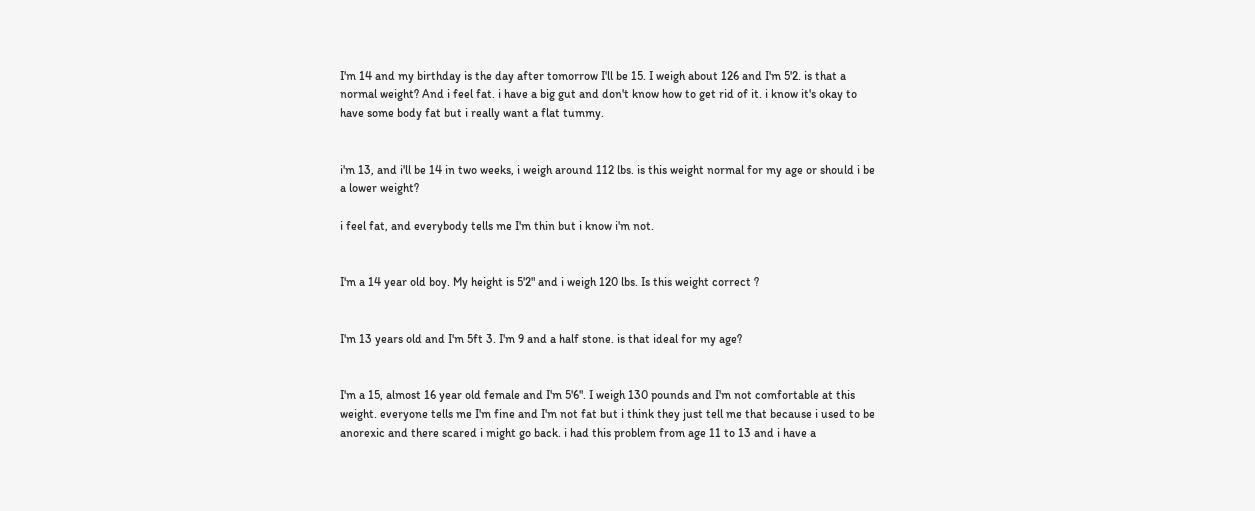I'm 14 and my birthday is the day after tomorrow I'll be 15. I weigh about 126 and I'm 5'2. is that a normal weight? And i feel fat. i have a big gut and don't know how to get rid of it. i know it's okay to have some body fat but i really want a flat tummy.


i'm 13, and i'll be 14 in two weeks, i weigh around 112 lbs. is this weight normal for my age or should i be a lower weight?

i feel fat, and everybody tells me I'm thin but i know i'm not.


I'm a 14 year old boy. My height is 5'2" and i weigh 120 lbs. Is this weight correct ?


I'm 13 years old and I'm 5ft 3. I'm 9 and a half stone. is that ideal for my age?


I'm a 15, almost 16 year old female and I'm 5'6". I weigh 130 pounds and I'm not comfortable at this weight. everyone tells me I'm fine and I'm not fat but i think they just tell me that because i used to be anorexic and there scared i might go back. i had this problem from age 11 to 13 and i have a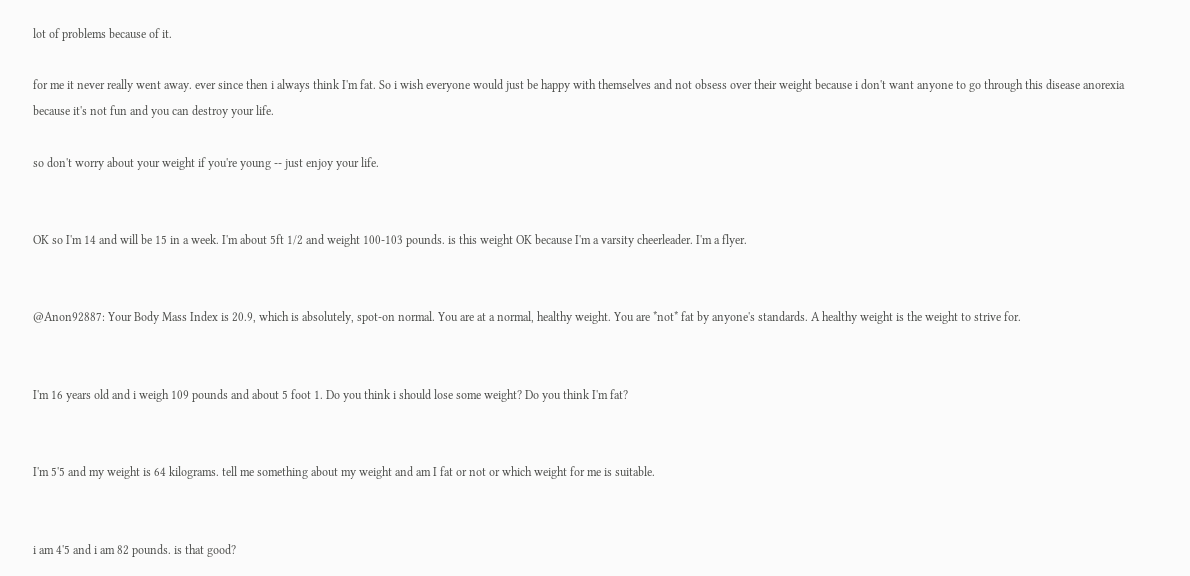lot of problems because of it.

for me it never really went away. ever since then i always think I'm fat. So i wish everyone would just be happy with themselves and not obsess over their weight because i don't want anyone to go through this disease anorexia because it's not fun and you can destroy your life.

so don't worry about your weight if you're young -- just enjoy your life.


OK so I'm 14 and will be 15 in a week. I'm about 5ft 1/2 and weight 100-103 pounds. is this weight OK because I'm a varsity cheerleader. I'm a flyer.


@Anon92887: Your Body Mass Index is 20.9, which is absolutely, spot-on normal. You are at a normal, healthy weight. You are *not* fat by anyone's standards. A healthy weight is the weight to strive for.


I'm 16 years old and i weigh 109 pounds and about 5 foot 1. Do you think i should lose some weight? Do you think I'm fat?


I'm 5'5 and my weight is 64 kilograms. tell me something about my weight and am I fat or not or which weight for me is suitable.


i am 4'5 and i am 82 pounds. is that good?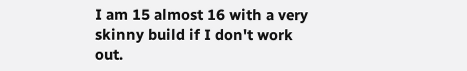I am 15 almost 16 with a very skinny build if I don't work out.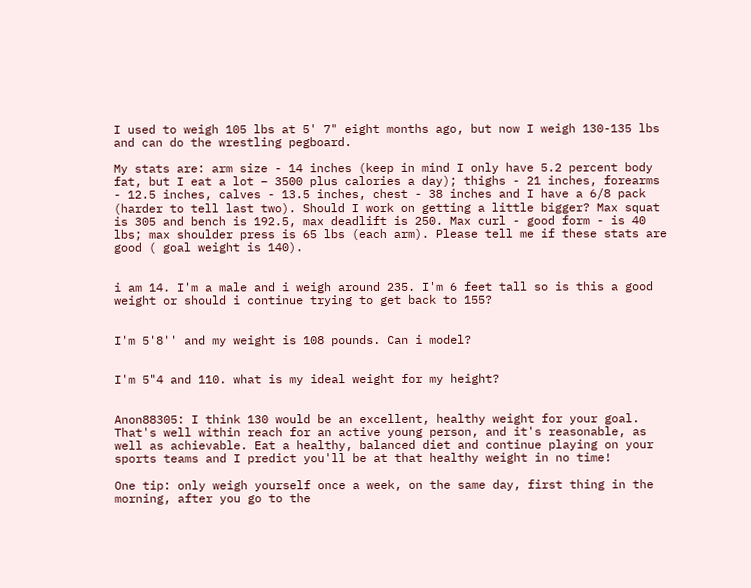I used to weigh 105 lbs at 5' 7" eight months ago, but now I weigh 130-135 lbs and can do the wrestling pegboard.

My stats are: arm size - 14 inches (keep in mind I only have 5.2 percent body fat, but I eat a lot – 3500 plus calories a day); thighs - 21 inches, forearms - 12.5 inches, calves - 13.5 inches, chest - 38 inches and I have a 6/8 pack (harder to tell last two). Should I work on getting a little bigger? Max squat is 305 and bench is 192.5, max deadlift is 250. Max curl - good form - is 40 lbs; max shoulder press is 65 lbs (each arm). Please tell me if these stats are good ( goal weight is 140).


i am 14. I'm a male and i weigh around 235. I'm 6 feet tall so is this a good weight or should i continue trying to get back to 155?


I'm 5'8'' and my weight is 108 pounds. Can i model?


I'm 5"4 and 110. what is my ideal weight for my height?


Anon88305: I think 130 would be an excellent, healthy weight for your goal. That's well within reach for an active young person, and it's reasonable, as well as achievable. Eat a healthy, balanced diet and continue playing on your sports teams and I predict you'll be at that healthy weight in no time!

One tip: only weigh yourself once a week, on the same day, first thing in the morning, after you go to the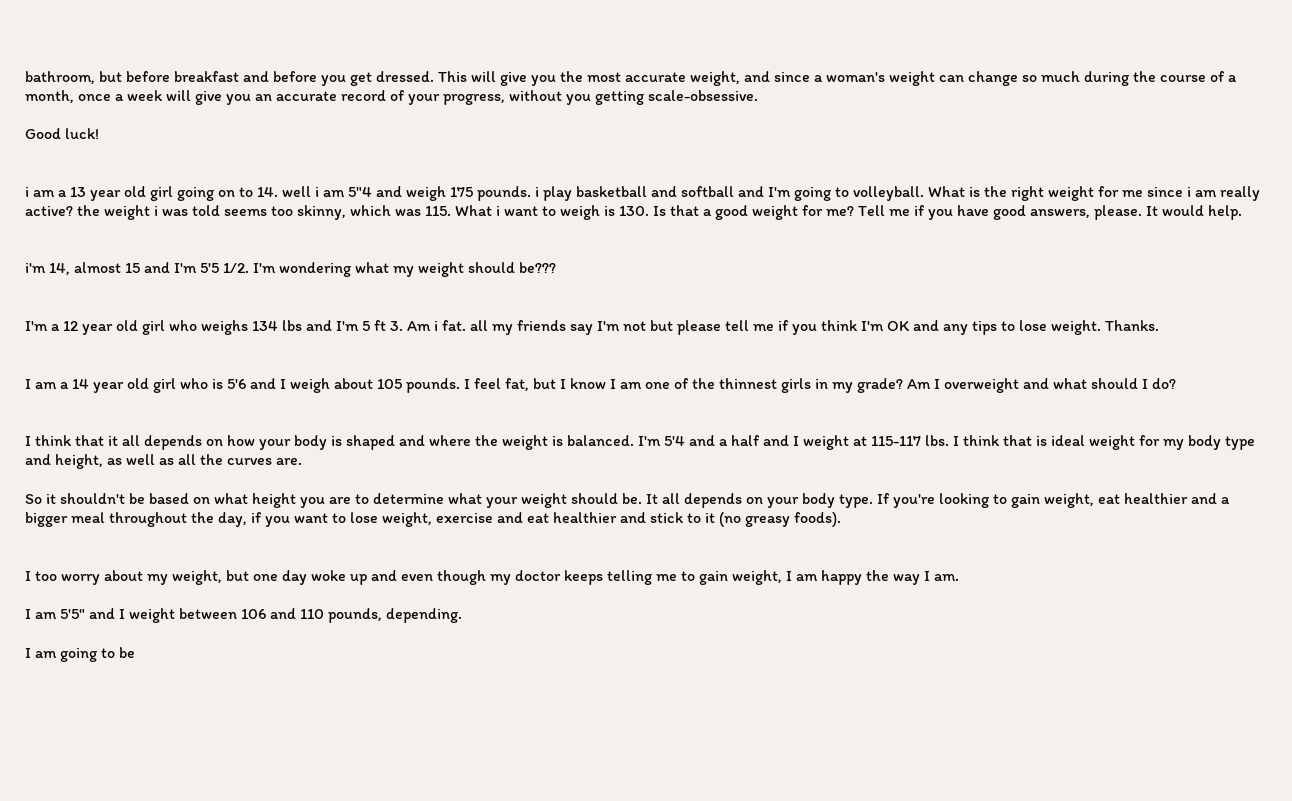bathroom, but before breakfast and before you get dressed. This will give you the most accurate weight, and since a woman's weight can change so much during the course of a month, once a week will give you an accurate record of your progress, without you getting scale-obsessive.

Good luck!


i am a 13 year old girl going on to 14. well i am 5"4 and weigh 175 pounds. i play basketball and softball and I'm going to volleyball. What is the right weight for me since i am really active? the weight i was told seems too skinny, which was 115. What i want to weigh is 130. Is that a good weight for me? Tell me if you have good answers, please. It would help.


i'm 14, almost 15 and I'm 5'5 1/2. I'm wondering what my weight should be???


I'm a 12 year old girl who weighs 134 lbs and I'm 5 ft 3. Am i fat. all my friends say I'm not but please tell me if you think I'm OK and any tips to lose weight. Thanks.


I am a 14 year old girl who is 5'6 and I weigh about 105 pounds. I feel fat, but I know I am one of the thinnest girls in my grade? Am I overweight and what should I do?


I think that it all depends on how your body is shaped and where the weight is balanced. I'm 5'4 and a half and I weight at 115-117 lbs. I think that is ideal weight for my body type and height, as well as all the curves are.

So it shouldn't be based on what height you are to determine what your weight should be. It all depends on your body type. If you're looking to gain weight, eat healthier and a bigger meal throughout the day, if you want to lose weight, exercise and eat healthier and stick to it (no greasy foods).


I too worry about my weight, but one day woke up and even though my doctor keeps telling me to gain weight, I am happy the way I am.

I am 5'5" and I weight between 106 and 110 pounds, depending.

I am going to be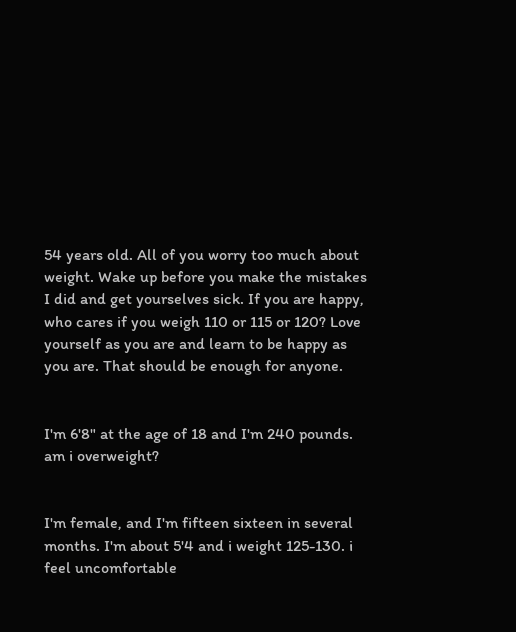54 years old. All of you worry too much about weight. Wake up before you make the mistakes I did and get yourselves sick. If you are happy, who cares if you weigh 110 or 115 or 120? Love yourself as you are and learn to be happy as you are. That should be enough for anyone.


I'm 6'8" at the age of 18 and I'm 240 pounds. am i overweight?


I'm female, and I'm fifteen sixteen in several months. I'm about 5'4 and i weight 125-130. i feel uncomfortable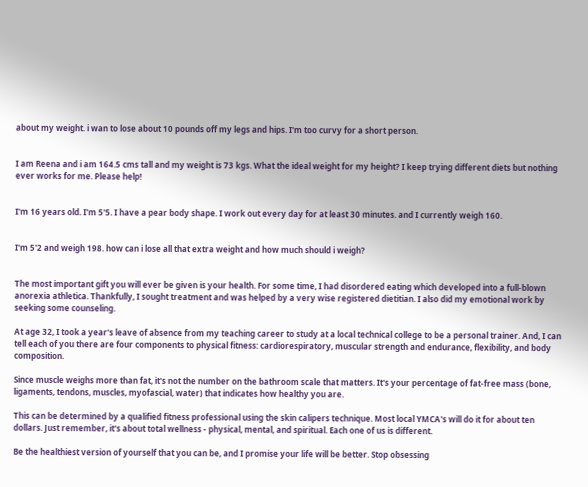about my weight. i wan to lose about 10 pounds off my legs and hips. I'm too curvy for a short person.


I am Reena and i am 164.5 cms tall and my weight is 73 kgs. What the ideal weight for my height? I keep trying different diets but nothing ever works for me. Please help!


I'm 16 years old. I'm 5'5. I have a pear body shape. I work out every day for at least 30 minutes. and I currently weigh 160.


I'm 5'2 and weigh 198. how can i lose all that extra weight and how much should i weigh?


The most important gift you will ever be given is your health. For some time, I had disordered eating which developed into a full-blown anorexia athletica. Thankfully, I sought treatment and was helped by a very wise registered dietitian. I also did my emotional work by seeking some counseling.

At age 32, I took a year's leave of absence from my teaching career to study at a local technical college to be a personal trainer. And, I can tell each of you there are four components to physical fitness: cardiorespiratory, muscular strength and endurance, flexibility, and body composition.

Since muscle weighs more than fat, it's not the number on the bathroom scale that matters. It's your percentage of fat-free mass (bone, ligaments, tendons, muscles, myofascial, water) that indicates how healthy you are.

This can be determined by a qualified fitness professional using the skin calipers technique. Most local YMCA's will do it for about ten dollars. Just remember, it's about total wellness - physical, mental, and spiritual. Each one of us is different.

Be the healthiest version of yourself that you can be, and I promise your life will be better. Stop obsessing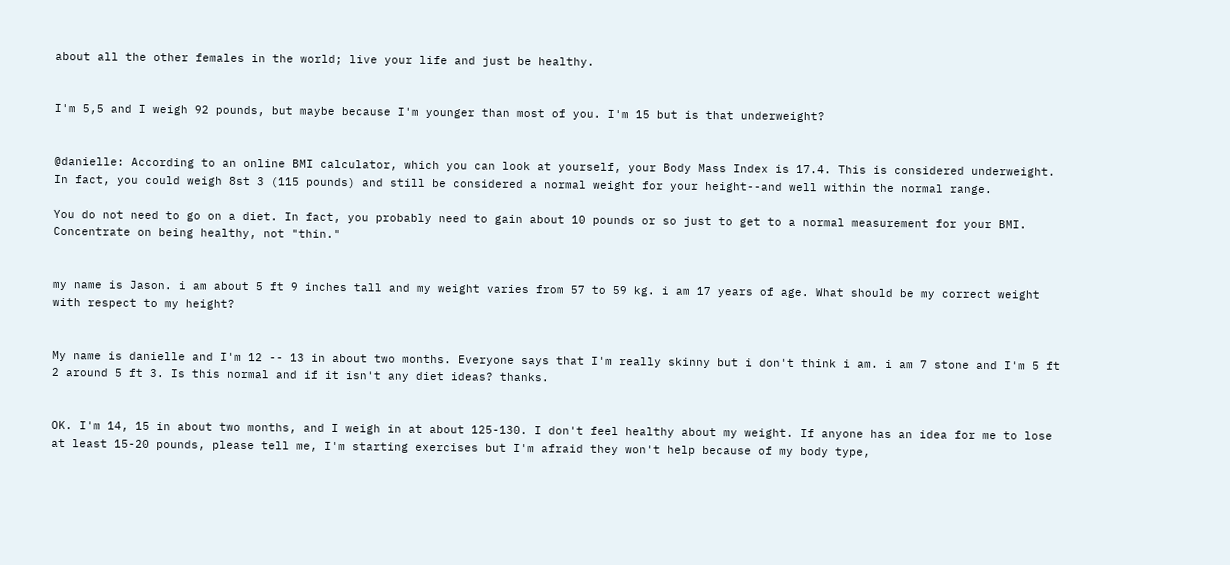about all the other females in the world; live your life and just be healthy.


I'm 5,5 and I weigh 92 pounds, but maybe because I'm younger than most of you. I'm 15 but is that underweight?


@danielle: According to an online BMI calculator, which you can look at yourself, your Body Mass Index is 17.4. This is considered underweight. In fact, you could weigh 8st 3 (115 pounds) and still be considered a normal weight for your height--and well within the normal range.

You do not need to go on a diet. In fact, you probably need to gain about 10 pounds or so just to get to a normal measurement for your BMI. Concentrate on being healthy, not "thin."


my name is Jason. i am about 5 ft 9 inches tall and my weight varies from 57 to 59 kg. i am 17 years of age. What should be my correct weight with respect to my height?


My name is danielle and I'm 12 -- 13 in about two months. Everyone says that I'm really skinny but i don't think i am. i am 7 stone and I'm 5 ft 2 around 5 ft 3. Is this normal and if it isn't any diet ideas? thanks.


OK. I'm 14, 15 in about two months, and I weigh in at about 125-130. I don't feel healthy about my weight. If anyone has an idea for me to lose at least 15-20 pounds, please tell me, I'm starting exercises but I'm afraid they won't help because of my body type,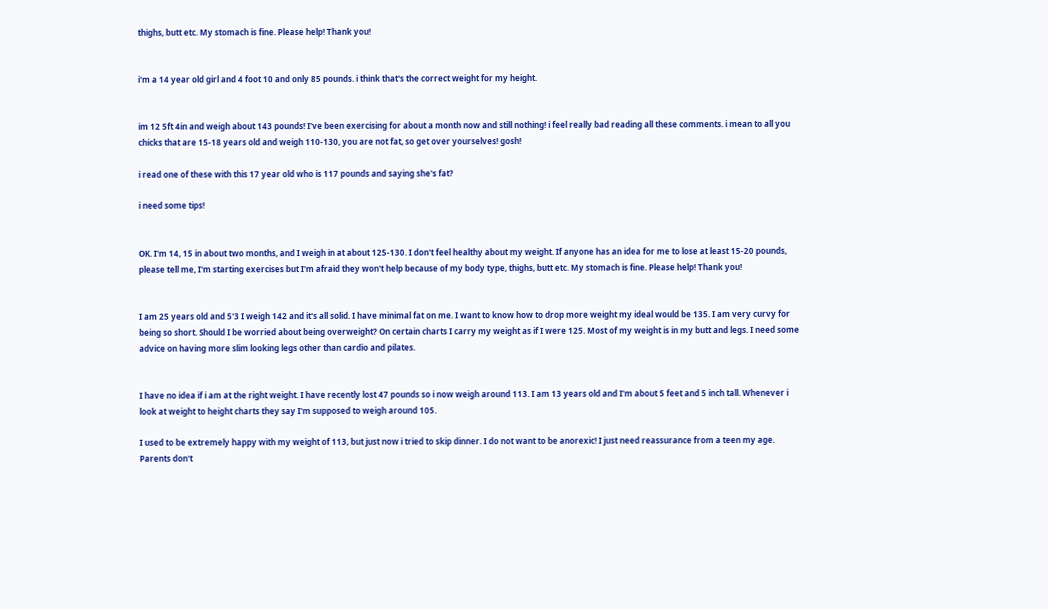thighs, butt etc. My stomach is fine. Please help! Thank you!


i'm a 14 year old girl and 4 foot 10 and only 85 pounds. i think that's the correct weight for my height.


im 12 5ft 4in and weigh about 143 pounds! I've been exercising for about a month now and still nothing! i feel really bad reading all these comments. i mean to all you chicks that are 15-18 years old and weigh 110-130, you are not fat, so get over yourselves! gosh!

i read one of these with this 17 year old who is 117 pounds and saying she's fat?

i need some tips!


OK. I'm 14, 15 in about two months, and I weigh in at about 125-130. I don't feel healthy about my weight. If anyone has an idea for me to lose at least 15-20 pounds, please tell me, I'm starting exercises but I'm afraid they won't help because of my body type, thighs, butt etc. My stomach is fine. Please help! Thank you!


I am 25 years old and 5'3 I weigh 142 and it's all solid. I have minimal fat on me. I want to know how to drop more weight my ideal would be 135. I am very curvy for being so short. Should I be worried about being overweight? On certain charts I carry my weight as if I were 125. Most of my weight is in my butt and legs. I need some advice on having more slim looking legs other than cardio and pilates.


I have no idea if i am at the right weight. I have recently lost 47 pounds so i now weigh around 113. I am 13 years old and I'm about 5 feet and 5 inch tall. Whenever i look at weight to height charts they say I'm supposed to weigh around 105.

I used to be extremely happy with my weight of 113, but just now i tried to skip dinner. I do not want to be anorexic! I just need reassurance from a teen my age. Parents don't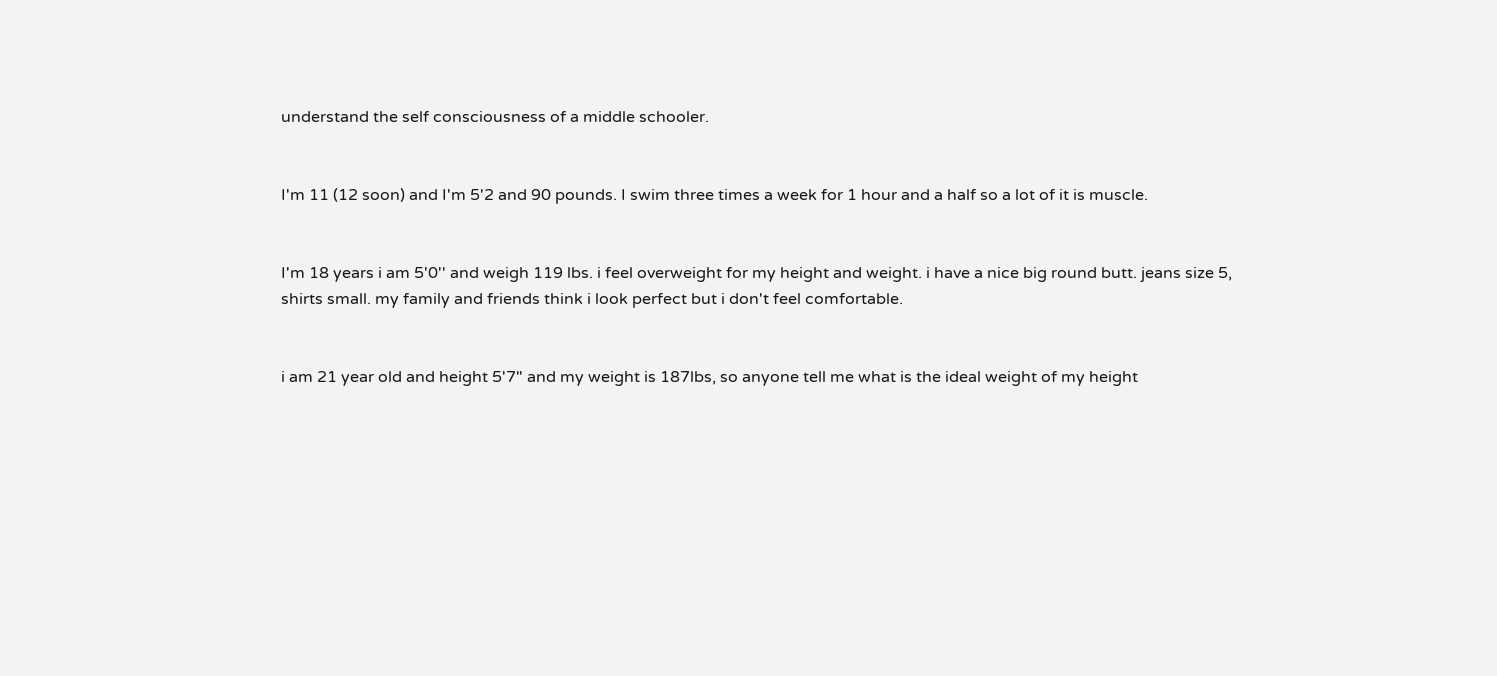understand the self consciousness of a middle schooler.


I'm 11 (12 soon) and I'm 5'2 and 90 pounds. I swim three times a week for 1 hour and a half so a lot of it is muscle.


I'm 18 years i am 5'0'' and weigh 119 lbs. i feel overweight for my height and weight. i have a nice big round butt. jeans size 5, shirts small. my family and friends think i look perfect but i don't feel comfortable.


i am 21 year old and height 5'7" and my weight is 187lbs, so anyone tell me what is the ideal weight of my height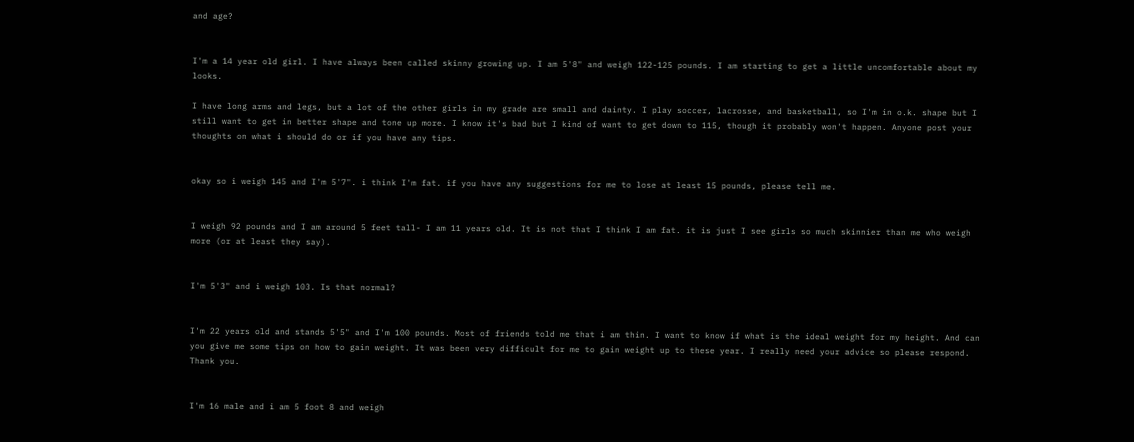and age?


I'm a 14 year old girl. I have always been called skinny growing up. I am 5'8" and weigh 122-125 pounds. I am starting to get a little uncomfortable about my looks.

I have long arms and legs, but a lot of the other girls in my grade are small and dainty. I play soccer, lacrosse, and basketball, so I'm in o.k. shape but I still want to get in better shape and tone up more. I know it's bad but I kind of want to get down to 115, though it probably won't happen. Anyone post your thoughts on what i should do or if you have any tips.


okay so i weigh 145 and I'm 5'7". i think I'm fat. if you have any suggestions for me to lose at least 15 pounds, please tell me.


I weigh 92 pounds and I am around 5 feet tall- I am 11 years old. It is not that I think I am fat. it is just I see girls so much skinnier than me who weigh more (or at least they say).


I'm 5'3" and i weigh 103. Is that normal?


I'm 22 years old and stands 5'5" and I'm 100 pounds. Most of friends told me that i am thin. I want to know if what is the ideal weight for my height. And can you give me some tips on how to gain weight. It was been very difficult for me to gain weight up to these year. I really need your advice so please respond. Thank you.


I'm 16 male and i am 5 foot 8 and weigh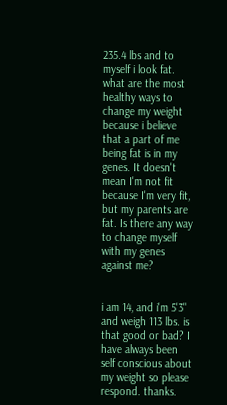235.4 lbs and to myself i look fat. what are the most healthy ways to change my weight because i believe that a part of me being fat is in my genes. It doesn't mean I'm not fit because I'm very fit, but my parents are fat. Is there any way to change myself with my genes against me?


i am 14, and i'm 5'3" and weigh 113 lbs. is that good or bad? I have always been self conscious about my weight so please respond. thanks.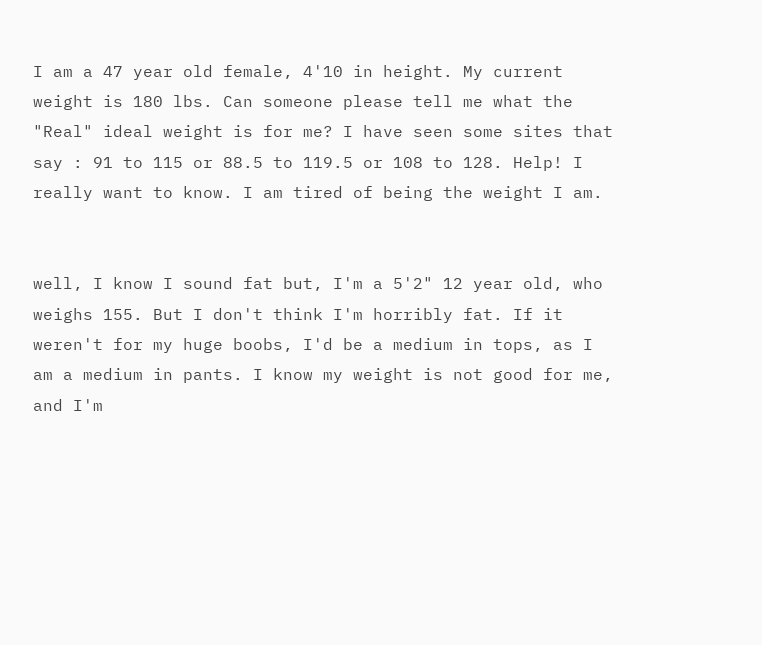I am a 47 year old female, 4'10 in height. My current weight is 180 lbs. Can someone please tell me what the "Real" ideal weight is for me? I have seen some sites that say : 91 to 115 or 88.5 to 119.5 or 108 to 128. Help! I really want to know. I am tired of being the weight I am.


well, I know I sound fat but, I'm a 5'2" 12 year old, who weighs 155. But I don't think I'm horribly fat. If it weren't for my huge boobs, I'd be a medium in tops, as I am a medium in pants. I know my weight is not good for me, and I'm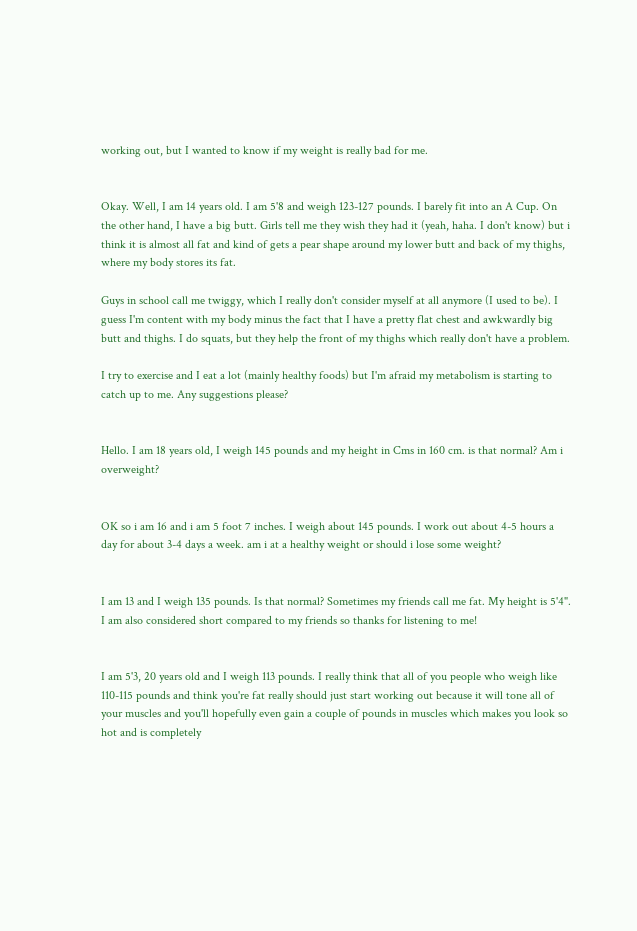working out, but I wanted to know if my weight is really bad for me.


Okay. Well, I am 14 years old. I am 5'8 and weigh 123-127 pounds. I barely fit into an A Cup. On the other hand, I have a big butt. Girls tell me they wish they had it (yeah, haha. I don't know) but i think it is almost all fat and kind of gets a pear shape around my lower butt and back of my thighs, where my body stores its fat.

Guys in school call me twiggy, which I really don't consider myself at all anymore (I used to be). I guess I'm content with my body minus the fact that I have a pretty flat chest and awkwardly big butt and thighs. I do squats, but they help the front of my thighs which really don't have a problem.

I try to exercise and I eat a lot (mainly healthy foods) but I'm afraid my metabolism is starting to catch up to me. Any suggestions please?


Hello. I am 18 years old, I weigh 145 pounds and my height in Cms in 160 cm. is that normal? Am i overweight?


OK so i am 16 and i am 5 foot 7 inches. I weigh about 145 pounds. I work out about 4-5 hours a day for about 3-4 days a week. am i at a healthy weight or should i lose some weight?


I am 13 and I weigh 135 pounds. Is that normal? Sometimes my friends call me fat. My height is 5'4". I am also considered short compared to my friends so thanks for listening to me!


I am 5'3, 20 years old and I weigh 113 pounds. I really think that all of you people who weigh like 110-115 pounds and think you're fat really should just start working out because it will tone all of your muscles and you'll hopefully even gain a couple of pounds in muscles which makes you look so hot and is completely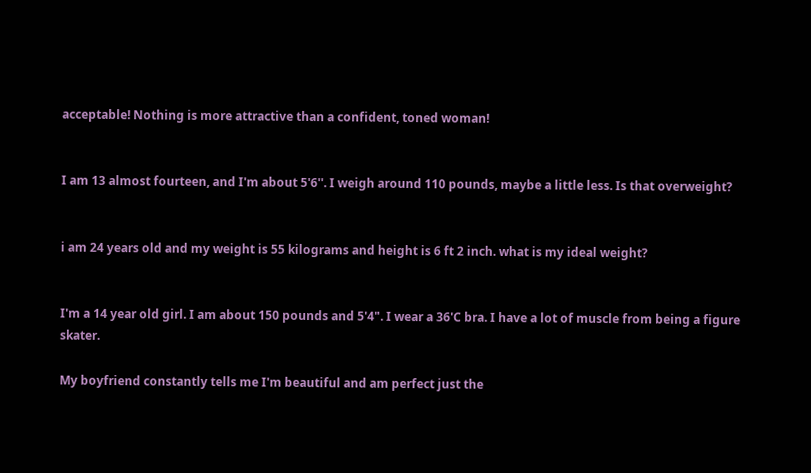acceptable! Nothing is more attractive than a confident, toned woman!


I am 13 almost fourteen, and I'm about 5'6''. I weigh around 110 pounds, maybe a little less. Is that overweight?


i am 24 years old and my weight is 55 kilograms and height is 6 ft 2 inch. what is my ideal weight?


I'm a 14 year old girl. I am about 150 pounds and 5'4". I wear a 36'C bra. I have a lot of muscle from being a figure skater.

My boyfriend constantly tells me I'm beautiful and am perfect just the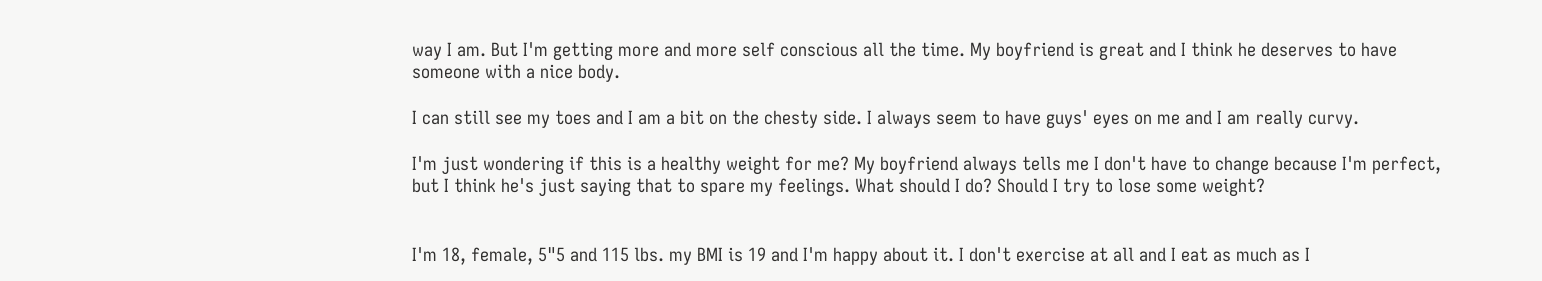way I am. But I'm getting more and more self conscious all the time. My boyfriend is great and I think he deserves to have someone with a nice body.

I can still see my toes and I am a bit on the chesty side. I always seem to have guys' eyes on me and I am really curvy.

I'm just wondering if this is a healthy weight for me? My boyfriend always tells me I don't have to change because I'm perfect, but I think he's just saying that to spare my feelings. What should I do? Should I try to lose some weight?


I'm 18, female, 5"5 and 115 lbs. my BMI is 19 and I'm happy about it. I don't exercise at all and I eat as much as I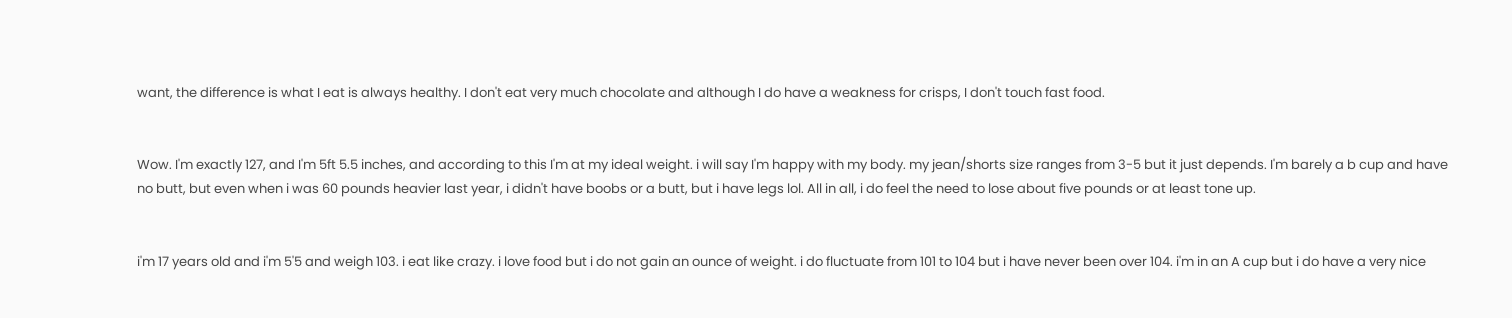want, the difference is what I eat is always healthy. I don't eat very much chocolate and although I do have a weakness for crisps, I don't touch fast food.


Wow. I'm exactly 127, and I'm 5ft 5.5 inches, and according to this I'm at my ideal weight. i will say I'm happy with my body. my jean/shorts size ranges from 3-5 but it just depends. I'm barely a b cup and have no butt, but even when i was 60 pounds heavier last year, i didn't have boobs or a butt, but i have legs lol. All in all, i do feel the need to lose about five pounds or at least tone up.


i'm 17 years old and i'm 5'5 and weigh 103. i eat like crazy. i love food but i do not gain an ounce of weight. i do fluctuate from 101 to 104 but i have never been over 104. i'm in an A cup but i do have a very nice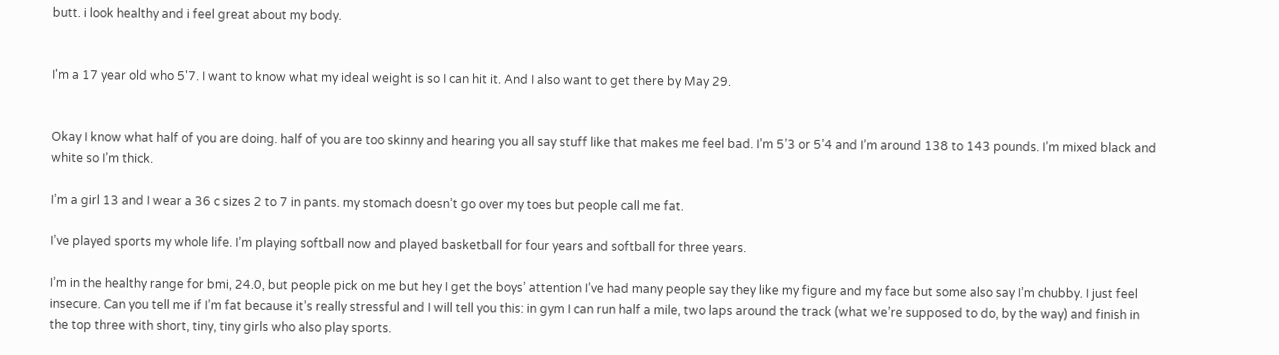butt. i look healthy and i feel great about my body.


I'm a 17 year old who 5'7. I want to know what my ideal weight is so I can hit it. And I also want to get there by May 29.


Okay I know what half of you are doing. half of you are too skinny and hearing you all say stuff like that makes me feel bad. I’m 5’3 or 5’4 and I’m around 138 to 143 pounds. I’m mixed black and white so I’m thick.

I’m a girl 13 and I wear a 36 c sizes 2 to 7 in pants. my stomach doesn’t go over my toes but people call me fat.

I’ve played sports my whole life. I’m playing softball now and played basketball for four years and softball for three years.

I’m in the healthy range for bmi, 24.0, but people pick on me but hey I get the boys’ attention I’ve had many people say they like my figure and my face but some also say I’m chubby. I just feel insecure. Can you tell me if I’m fat because it’s really stressful and I will tell you this: in gym I can run half a mile, two laps around the track (what we’re supposed to do, by the way) and finish in the top three with short, tiny, tiny girls who also play sports.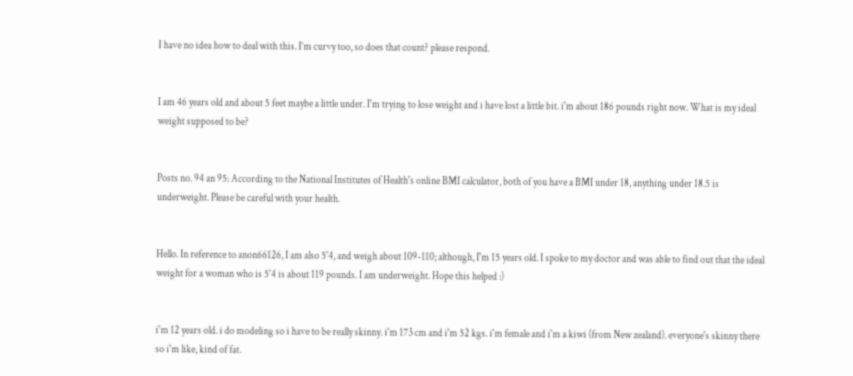I have no idea how to deal with this. I’m curvy too, so does that count? please respond.


I am 46 years old and about 5 feet maybe a little under. I'm trying to lose weight and i have lost a little bit. i'm about 186 pounds right now. What is my ideal weight supposed to be?


Posts no. 94 an 95: According to the National Institutes of Health's online BMI calculator, both of you have a BMI under 18, anything under 18.5 is underweight. Please be careful with your health.


Hello. In reference to anon66126, I am also 5'4, and weigh about 109-110; although, I'm 15 years old. I spoke to my doctor and was able to find out that the ideal weight for a woman who is 5'4 is about 119 pounds. I am underweight. Hope this helped :)


i'm 12 years old. i do modeling so i have to be really skinny. i'm 173 cm and i'm 52 kgs. i'm female and i'm a kiwi (from New zealand). everyone's skinny there so i'm like, kind of fat.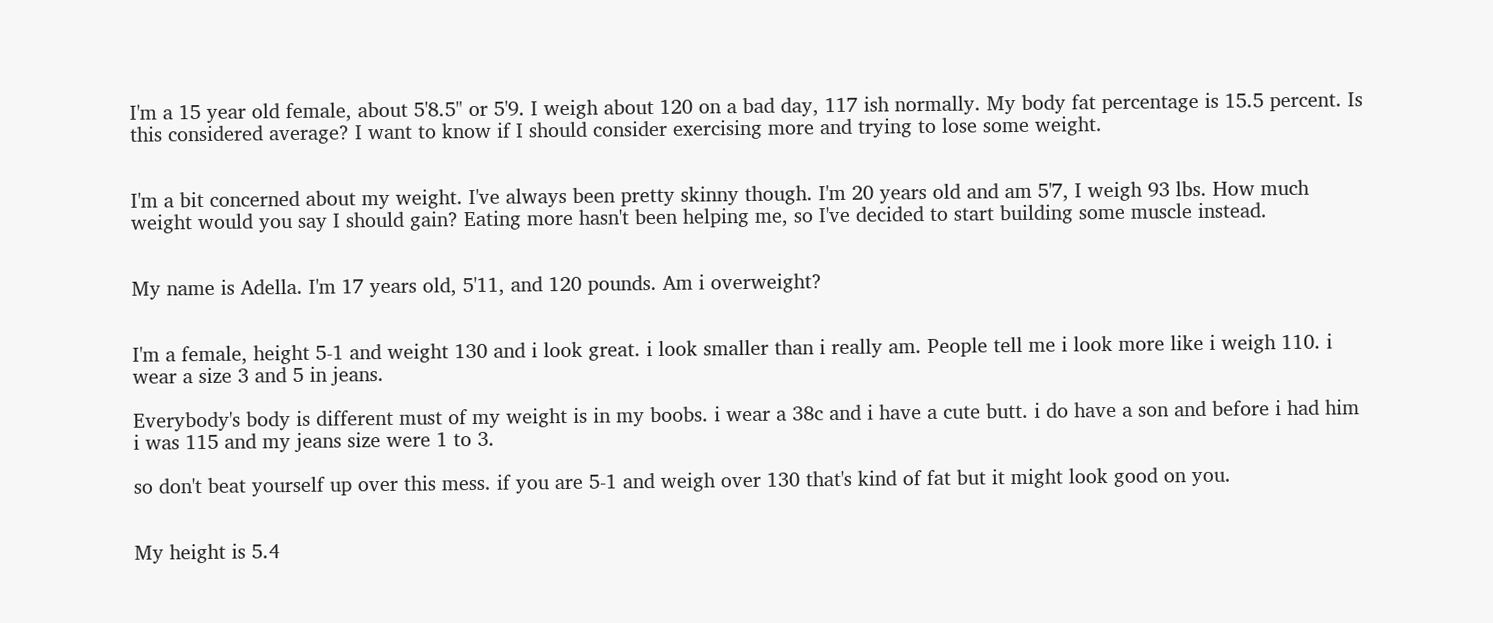I'm a 15 year old female, about 5'8.5" or 5'9. I weigh about 120 on a bad day, 117 ish normally. My body fat percentage is 15.5 percent. Is this considered average? I want to know if I should consider exercising more and trying to lose some weight.


I'm a bit concerned about my weight. I've always been pretty skinny though. I'm 20 years old and am 5'7, I weigh 93 lbs. How much weight would you say I should gain? Eating more hasn't been helping me, so I've decided to start building some muscle instead.


My name is Adella. I'm 17 years old, 5'11, and 120 pounds. Am i overweight?


I'm a female, height 5-1 and weight 130 and i look great. i look smaller than i really am. People tell me i look more like i weigh 110. i wear a size 3 and 5 in jeans.

Everybody's body is different must of my weight is in my boobs. i wear a 38c and i have a cute butt. i do have a son and before i had him i was 115 and my jeans size were 1 to 3.

so don't beat yourself up over this mess. if you are 5-1 and weigh over 130 that's kind of fat but it might look good on you.


My height is 5.4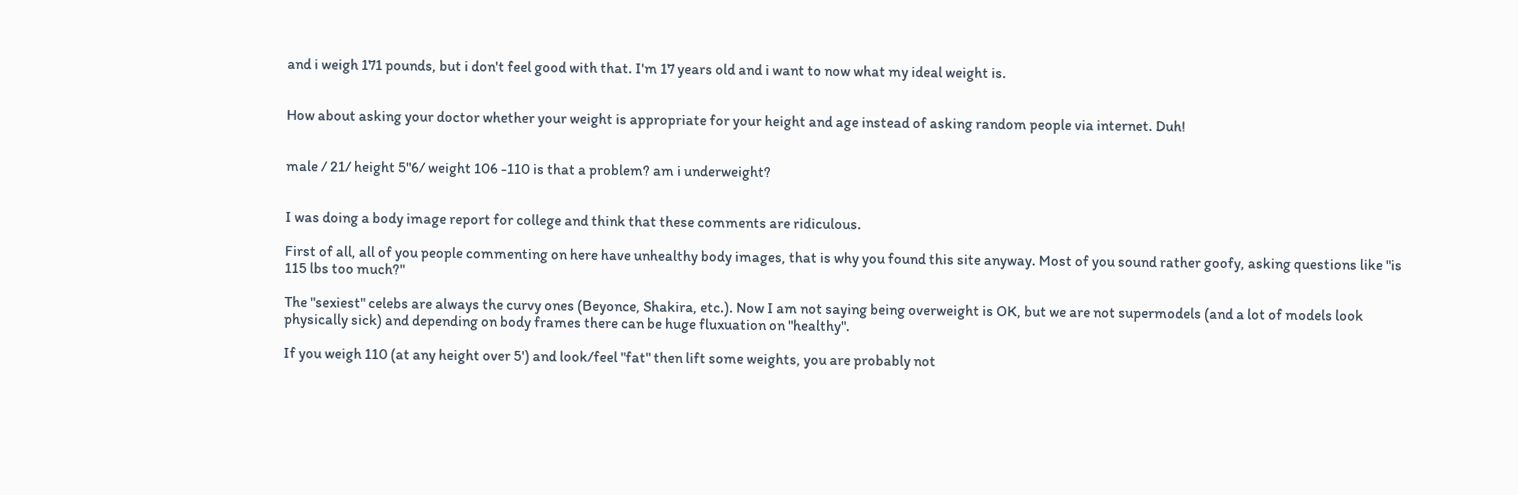and i weigh 171 pounds, but i don't feel good with that. I'm 17 years old and i want to now what my ideal weight is.


How about asking your doctor whether your weight is appropriate for your height and age instead of asking random people via internet. Duh!


male / 21/ height 5"6/ weight 106 -110 is that a problem? am i underweight?


I was doing a body image report for college and think that these comments are ridiculous.

First of all, all of you people commenting on here have unhealthy body images, that is why you found this site anyway. Most of you sound rather goofy, asking questions like "is 115 lbs too much?"

The "sexiest" celebs are always the curvy ones (Beyonce, Shakira, etc.). Now I am not saying being overweight is OK, but we are not supermodels (and a lot of models look physically sick) and depending on body frames there can be huge fluxuation on "healthy".

If you weigh 110 (at any height over 5') and look/feel "fat" then lift some weights, you are probably not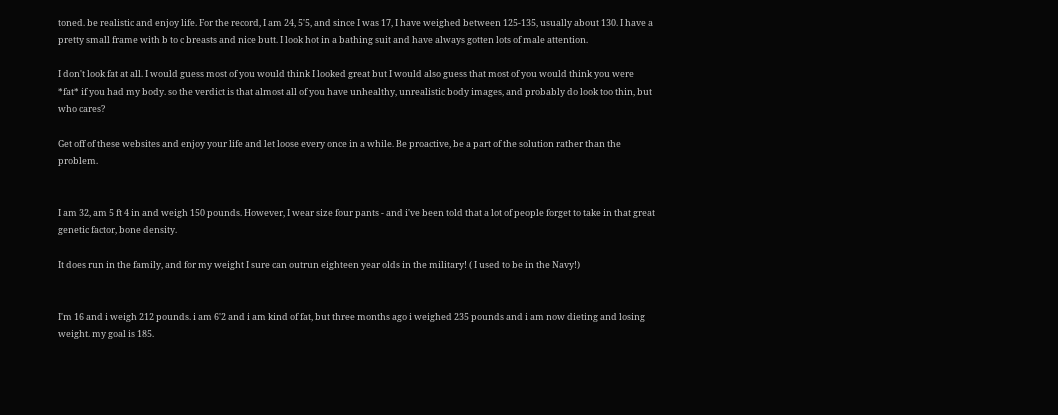toned. be realistic and enjoy life. For the record, I am 24, 5'5, and since I was 17, I have weighed between 125-135, usually about 130. I have a pretty small frame with b to c breasts and nice butt. I look hot in a bathing suit and have always gotten lots of male attention.

I don't look fat at all. I would guess most of you would think I looked great but I would also guess that most of you would think you were *fat* if you had my body. so the verdict is that almost all of you have unhealthy, unrealistic body images, and probably do look too thin, but who cares?

Get off of these websites and enjoy your life and let loose every once in a while. Be proactive, be a part of the solution rather than the problem.


I am 32, am 5 ft 4 in and weigh 150 pounds. However, I wear size four pants - and i've been told that a lot of people forget to take in that great genetic factor, bone density.

It does run in the family, and for my weight I sure can outrun eighteen year olds in the military! ( I used to be in the Navy!)


I'm 16 and i weigh 212 pounds. i am 6'2 and i am kind of fat, but three months ago i weighed 235 pounds and i am now dieting and losing weight. my goal is 185.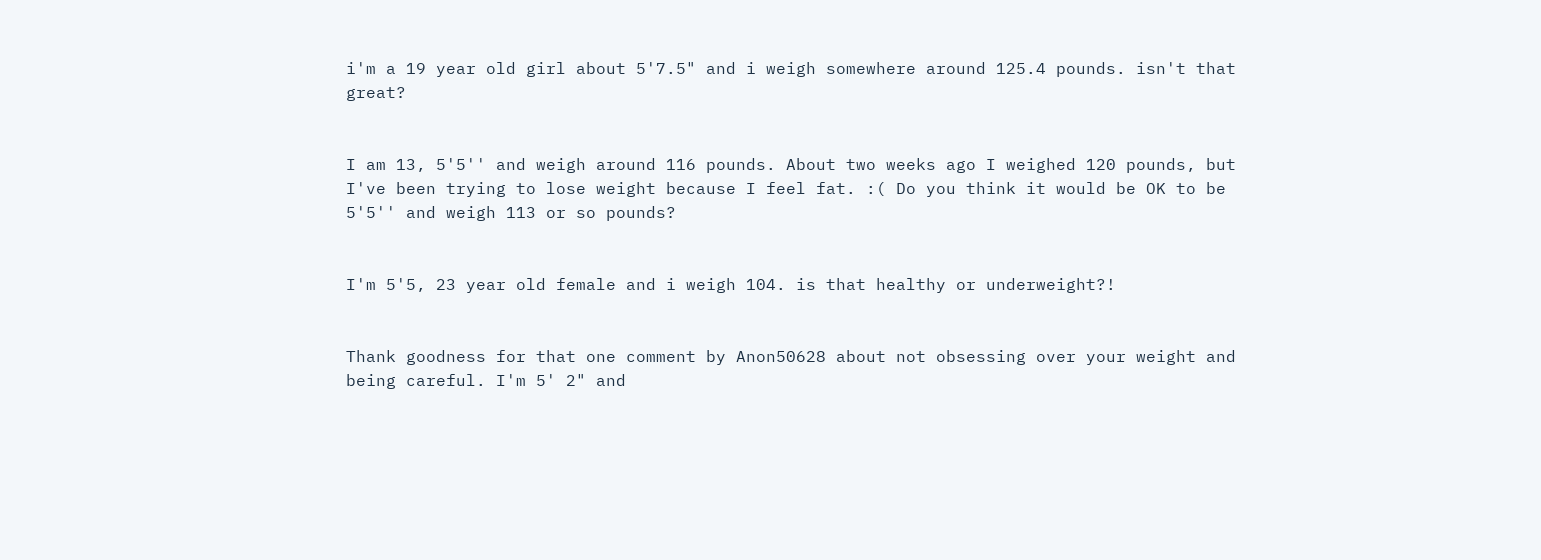i'm a 19 year old girl about 5'7.5" and i weigh somewhere around 125.4 pounds. isn't that great?


I am 13, 5'5'' and weigh around 116 pounds. About two weeks ago I weighed 120 pounds, but I've been trying to lose weight because I feel fat. :( Do you think it would be OK to be 5'5'' and weigh 113 or so pounds?


I'm 5'5, 23 year old female and i weigh 104. is that healthy or underweight?!


Thank goodness for that one comment by Anon50628 about not obsessing over your weight and being careful. I'm 5' 2" and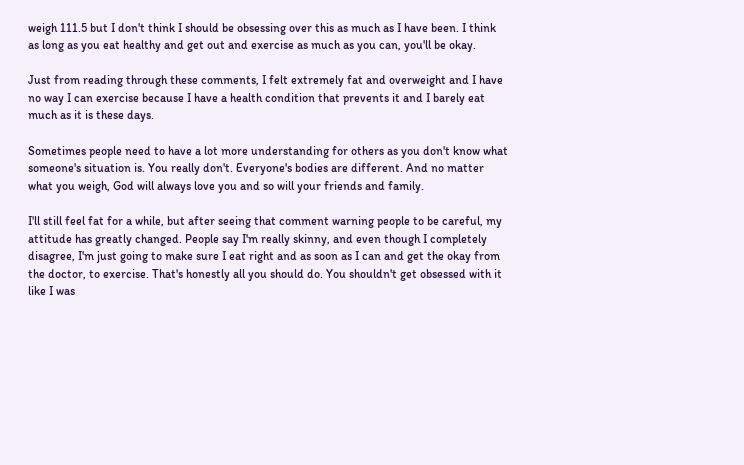weigh 111.5 but I don't think I should be obsessing over this as much as I have been. I think as long as you eat healthy and get out and exercise as much as you can, you'll be okay.

Just from reading through these comments, I felt extremely fat and overweight and I have no way I can exercise because I have a health condition that prevents it and I barely eat much as it is these days.

Sometimes people need to have a lot more understanding for others as you don't know what someone's situation is. You really don't. Everyone's bodies are different. And no matter what you weigh, God will always love you and so will your friends and family.

I'll still feel fat for a while, but after seeing that comment warning people to be careful, my attitude has greatly changed. People say I'm really skinny, and even though I completely disagree, I'm just going to make sure I eat right and as soon as I can and get the okay from the doctor, to exercise. That's honestly all you should do. You shouldn't get obsessed with it like I was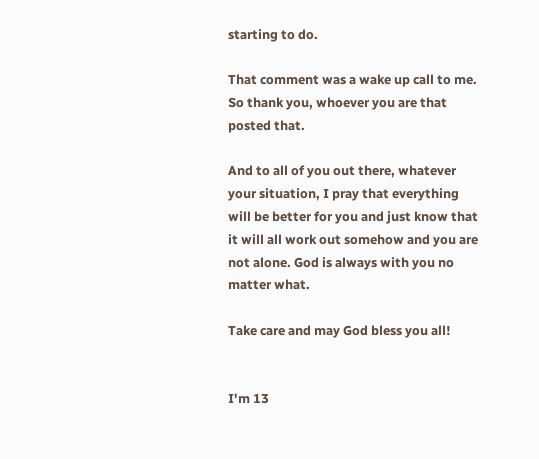starting to do.

That comment was a wake up call to me. So thank you, whoever you are that posted that.

And to all of you out there, whatever your situation, I pray that everything will be better for you and just know that it will all work out somehow and you are not alone. God is always with you no matter what.

Take care and may God bless you all!


I'm 13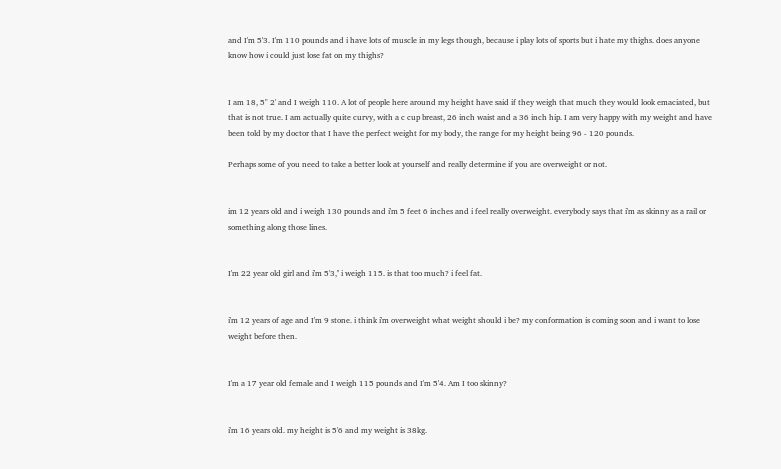and I'm 5'3. I'm 110 pounds and i have lots of muscle in my legs though, because i play lots of sports but i hate my thighs. does anyone know how i could just lose fat on my thighs?


I am 18, 5" 2' and I weigh 110. A lot of people here around my height have said if they weigh that much they would look emaciated, but that is not true. I am actually quite curvy, with a c cup breast, 26 inch waist and a 36 inch hip. I am very happy with my weight and have been told by my doctor that I have the perfect weight for my body, the range for my height being 96 - 120 pounds.

Perhaps some of you need to take a better look at yourself and really determine if you are overweight or not.


im 12 years old and i weigh 130 pounds and i'm 5 feet 6 inches and i feel really overweight. everybody says that i'm as skinny as a rail or something along those lines.


I'm 22 year old girl and i'm 5'3,'' i weigh 115. is that too much? i feel fat.


i'm 12 years of age and I'm 9 stone. i think i'm overweight what weight should i be? my conformation is coming soon and i want to lose weight before then.


I'm a 17 year old female and I weigh 115 pounds and I'm 5'4. Am I too skinny?


i'm 16 years old. my height is 5'6 and my weight is 38kg.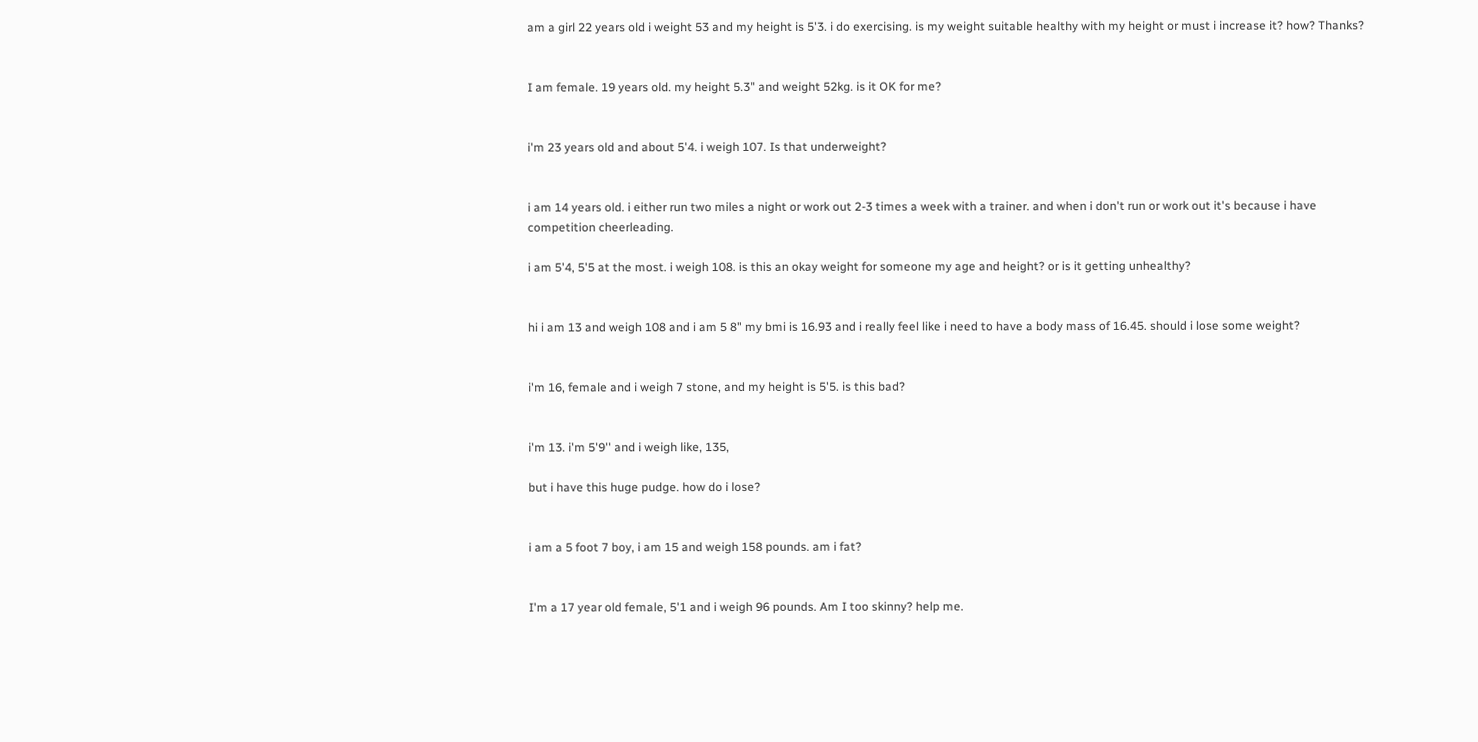am a girl 22 years old i weight 53 and my height is 5'3. i do exercising. is my weight suitable healthy with my height or must i increase it? how? Thanks?


I am female. 19 years old. my height 5.3" and weight 52kg. is it OK for me?


i'm 23 years old and about 5'4. i weigh 107. Is that underweight?


i am 14 years old. i either run two miles a night or work out 2-3 times a week with a trainer. and when i don't run or work out it's because i have competition cheerleading.

i am 5'4, 5'5 at the most. i weigh 108. is this an okay weight for someone my age and height? or is it getting unhealthy?


hi i am 13 and weigh 108 and i am 5 8" my bmi is 16.93 and i really feel like i need to have a body mass of 16.45. should i lose some weight?


i'm 16, female and i weigh 7 stone, and my height is 5'5. is this bad?


i'm 13. i'm 5'9'' and i weigh like, 135,

but i have this huge pudge. how do i lose?


i am a 5 foot 7 boy, i am 15 and weigh 158 pounds. am i fat?


I'm a 17 year old female, 5'1 and i weigh 96 pounds. Am I too skinny? help me.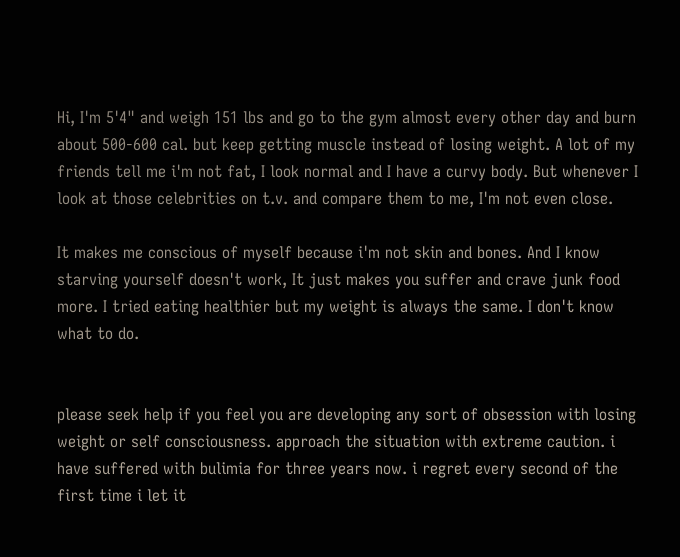Hi, I'm 5'4" and weigh 151 lbs and go to the gym almost every other day and burn about 500-600 cal. but keep getting muscle instead of losing weight. A lot of my friends tell me i'm not fat, I look normal and I have a curvy body. But whenever I look at those celebrities on t.v. and compare them to me, I'm not even close.

It makes me conscious of myself because i'm not skin and bones. And I know starving yourself doesn't work, It just makes you suffer and crave junk food more. I tried eating healthier but my weight is always the same. I don't know what to do.


please seek help if you feel you are developing any sort of obsession with losing weight or self consciousness. approach the situation with extreme caution. i have suffered with bulimia for three years now. i regret every second of the first time i let it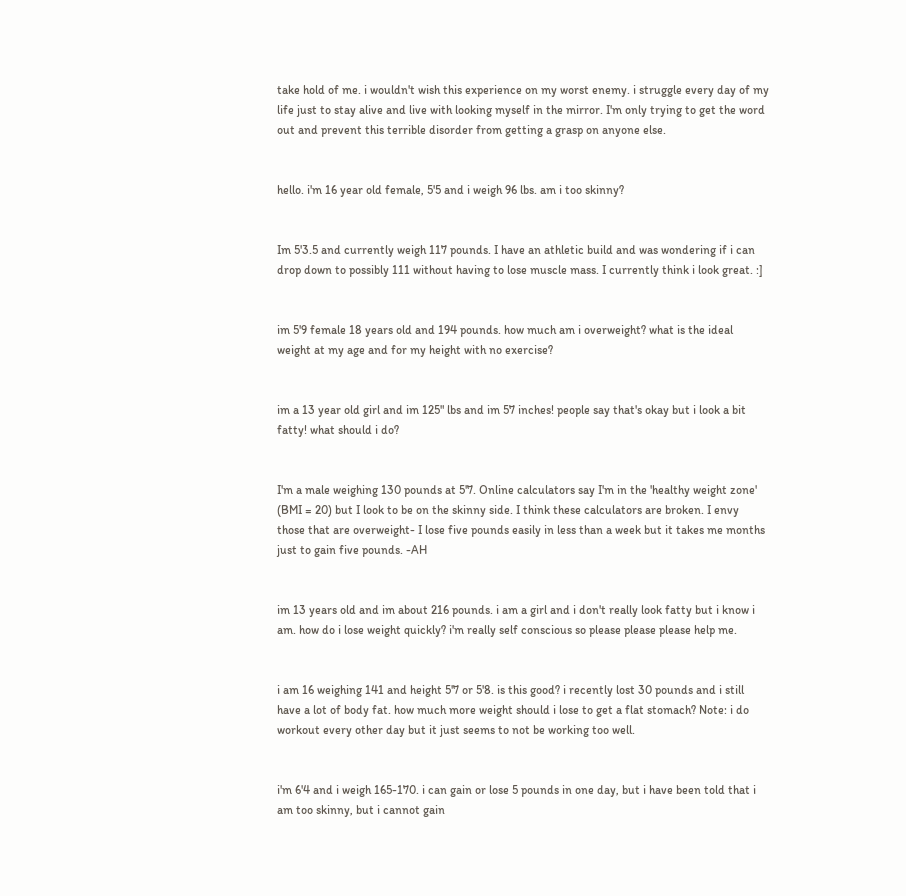take hold of me. i wouldn't wish this experience on my worst enemy. i struggle every day of my life just to stay alive and live with looking myself in the mirror. I'm only trying to get the word out and prevent this terrible disorder from getting a grasp on anyone else.


hello. i'm 16 year old female, 5'5 and i weigh 96 lbs. am i too skinny?


Im 5'3.5 and currently weigh 117 pounds. I have an athletic build and was wondering if i can drop down to possibly 111 without having to lose muscle mass. I currently think i look great. :]


im 5'9 female 18 years old and 194 pounds. how much am i overweight? what is the ideal weight at my age and for my height with no exercise?


im a 13 year old girl and im 125" lbs and im 57 inches! people say that's okay but i look a bit fatty! what should i do?


I'm a male weighing 130 pounds at 5'7. Online calculators say I'm in the 'healthy weight zone' (BMI = 20) but I look to be on the skinny side. I think these calculators are broken. I envy those that are overweight- I lose five pounds easily in less than a week but it takes me months just to gain five pounds. -AH


im 13 years old and im about 216 pounds. i am a girl and i don't really look fatty but i know i am. how do i lose weight quickly? i'm really self conscious so please please please help me.


i am 16 weighing 141 and height 5'7 or 5'8. is this good? i recently lost 30 pounds and i still have a lot of body fat. how much more weight should i lose to get a flat stomach? Note: i do workout every other day but it just seems to not be working too well.


i'm 6'4 and i weigh 165-170. i can gain or lose 5 pounds in one day, but i have been told that i am too skinny, but i cannot gain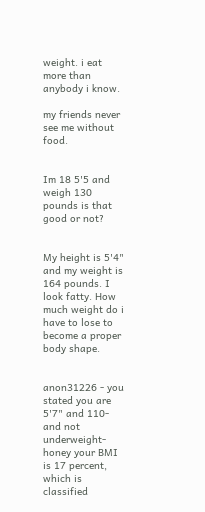weight. i eat more than anybody i know.

my friends never see me without food.


Im 18 5'5 and weigh 130 pounds is that good or not?


My height is 5'4" and my weight is 164 pounds. I look fatty. How much weight do i have to lose to become a proper body shape.


anon31226 - you stated you are 5'7" and 110- and not underweight- honey your BMI is 17 percent, which is classified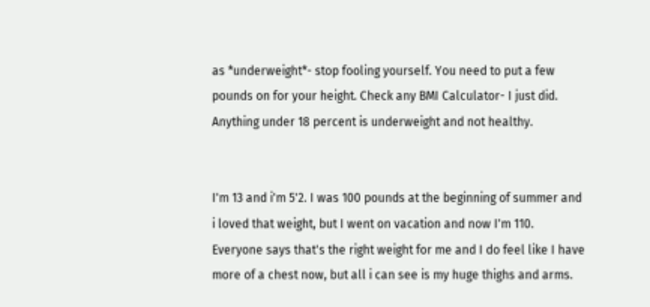as *underweight*- stop fooling yourself. You need to put a few pounds on for your height. Check any BMI Calculator- I just did. Anything under 18 percent is underweight and not healthy.


I'm 13 and i'm 5'2. I was 100 pounds at the beginning of summer and i loved that weight, but I went on vacation and now I'm 110. Everyone says that's the right weight for me and I do feel like I have more of a chest now, but all i can see is my huge thighs and arms.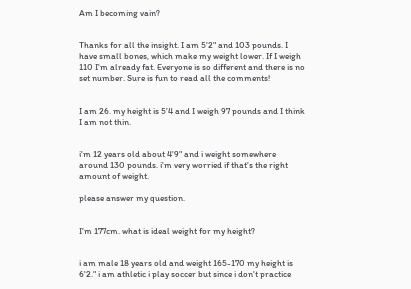Am I becoming vain?


Thanks for all the insight. I am 5'2" and 103 pounds. I have small bones, which make my weight lower. If I weigh 110 I'm already fat. Everyone is so different and there is no set number. Sure is fun to read all the comments!


I am 26. my height is 5'4 and I weigh 97 pounds and I think I am not thin.


i'm 12 years old about 4'9" and i weight somewhere around 130 pounds. i'm very worried if that's the right amount of weight.

please answer my question.


I'm 177cm. what is ideal weight for my height?


i am male 18 years old and weight 165-170 my height is 6'2." i am athletic i play soccer but since i don't practice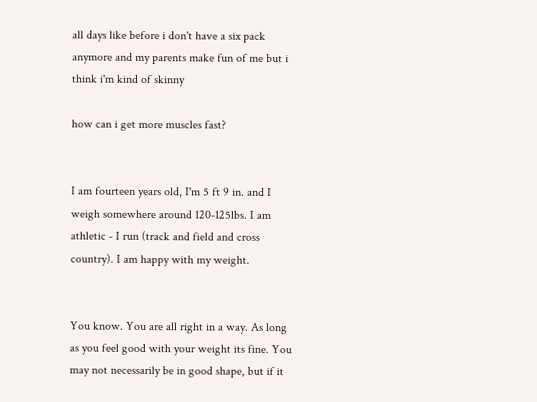all days like before i don't have a six pack anymore and my parents make fun of me but i think i'm kind of skinny

how can i get more muscles fast?


I am fourteen years old, I'm 5 ft 9 in. and I weigh somewhere around 120-125lbs. I am athletic - I run (track and field and cross country). I am happy with my weight.


You know. You are all right in a way. As long as you feel good with your weight its fine. You may not necessarily be in good shape, but if it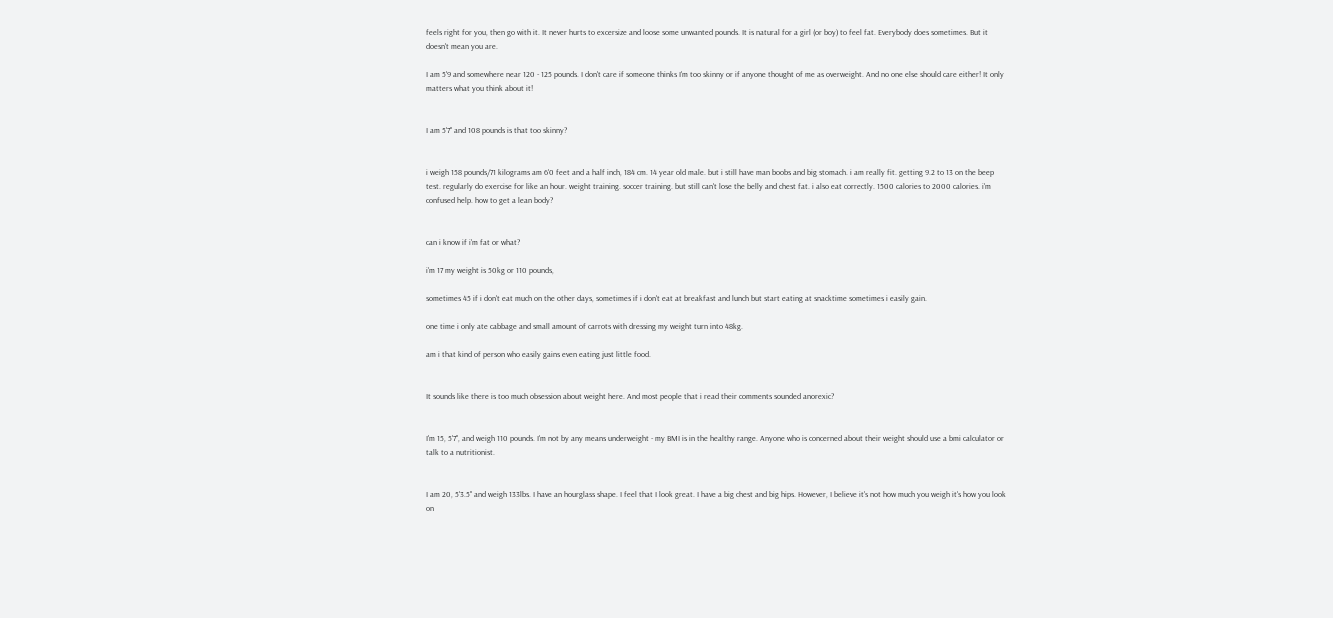feels right for you, then go with it. It never hurts to excersize and loose some unwanted pounds. It is natural for a girl (or boy) to feel fat. Everybody does sometimes. But it doesn't mean you are.

I am 5'9 and somewhere near 120 - 125 pounds. I don't care if someone thinks I'm too skinny or if anyone thought of me as overweight. And no one else should care either! It only matters what you think about it!


I am 5'7'' and 108 pounds is that too skinny?


i weigh 158 pounds/71 kilograms am 6'0 feet and a half inch, 184 cm. 14 year old male. but i still have man boobs and big stomach. i am really fit. getting 9.2 to 13 on the beep test. regularly do exercise for like an hour. weight training. soccer training. but still can't lose the belly and chest fat. i also eat correctly. 1500 calories to 2000 calories. i'm confused help. how to get a lean body?


can i know if i'm fat or what?

i'm 17 my weight is 50kg or 110 pounds,

sometimes 45 if i don't eat much on the other days, sometimes if i don't eat at breakfast and lunch but start eating at snacktime sometimes i easily gain.

one time i only ate cabbage and small amount of carrots with dressing my weight turn into 48kg.

am i that kind of person who easily gains even eating just little food.


It sounds like there is too much obsession about weight here. And most people that i read their comments sounded anorexic?


I'm 15, 5'7", and weigh 110 pounds. I'm not by any means underweight - my BMI is in the healthy range. Anyone who is concerned about their weight should use a bmi calculator or talk to a nutritionist.


I am 20, 5'3.5" and weigh 133lbs. I have an hourglass shape. I feel that I look great. I have a big chest and big hips. However, I believe it's not how much you weigh it's how you look on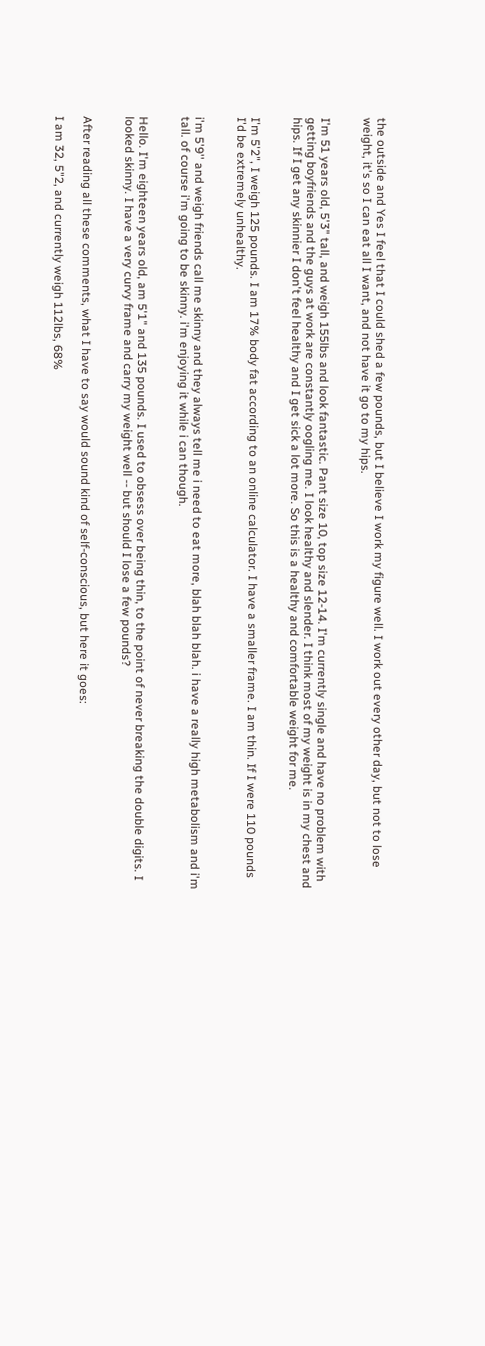the outside and Yes I feel that I could shed a few pounds, but I believe I work my figure well. I work out every other day, but not to lose weight, it's so I can eat all I want, and not have it go to my hips.


I'm 51 years old, 5'3" tall, and weigh 155lbs and look fantastic. Pant size 10, top size 12-14. I'm currently single and have no problem with getting boyfriends and the guys at work are constantly oogling me. I look healthy and slender. I think most of my weight is in my chest and hips. If I get any skinnier I don't feel healthy and I get sick a lot more. So this is a healthy and comfortable weight for me.


I'm 5'2", I weigh 125 pounds. I am 17% body fat according to an online calculator. I have a smaller frame. I am thin. If I were 110 pounds I'd be extremely unhealthy.


i'm 5'9'' and weigh friends call me skinny and they always tell me i need to eat more, blah blah blah. i have a really high metabolism and i'm tall. of course i'm going to be skinny. i'm enjoying it while i can though.


Hello. I'm eighteen years old, am 5'1" and 135 pounds. I used to obsess over being thin, to the point of never breaking the double digits. I looked skinny. I have a very curvy frame and carry my weight well -- but should I lose a few pounds?


After reading all these comments, what I have to say would sound kind of self-conscious, but here it goes:

I am 32, 5"2, and currently weigh 112lbs, 68%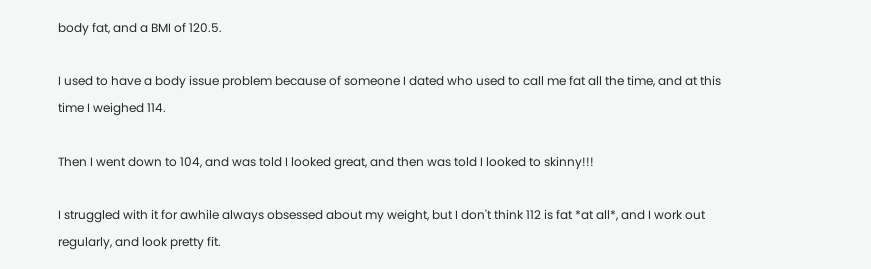body fat, and a BMI of 120.5.

I used to have a body issue problem because of someone I dated who used to call me fat all the time, and at this time I weighed 114.

Then I went down to 104, and was told I looked great, and then was told I looked to skinny!!!

I struggled with it for awhile always obsessed about my weight, but I don't think 112 is fat *at all*, and I work out regularly, and look pretty fit.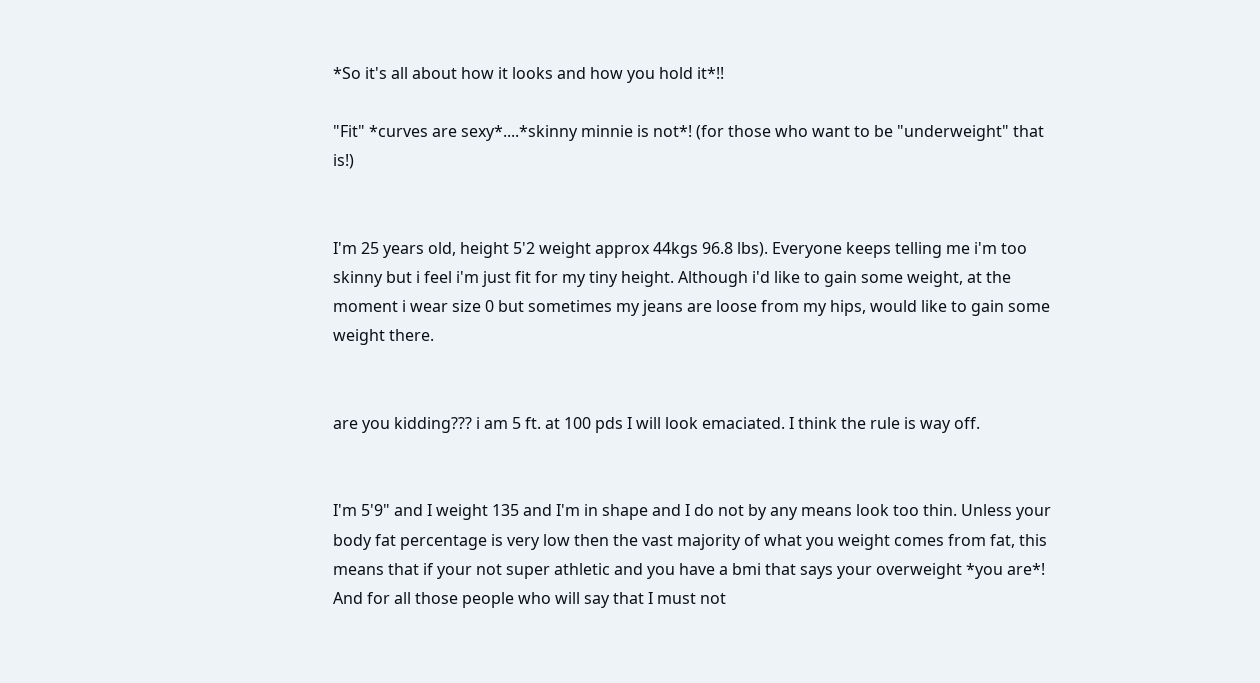*So it's all about how it looks and how you hold it*!!

"Fit" *curves are sexy*....*skinny minnie is not*! (for those who want to be "underweight" that is!)


I'm 25 years old, height 5'2 weight approx 44kgs 96.8 lbs). Everyone keeps telling me i'm too skinny but i feel i'm just fit for my tiny height. Although i'd like to gain some weight, at the moment i wear size 0 but sometimes my jeans are loose from my hips, would like to gain some weight there.


are you kidding??? i am 5 ft. at 100 pds I will look emaciated. I think the rule is way off.


I'm 5'9" and I weight 135 and I'm in shape and I do not by any means look too thin. Unless your body fat percentage is very low then the vast majority of what you weight comes from fat, this means that if your not super athletic and you have a bmi that says your overweight *you are*! And for all those people who will say that I must not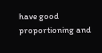have good proportioning and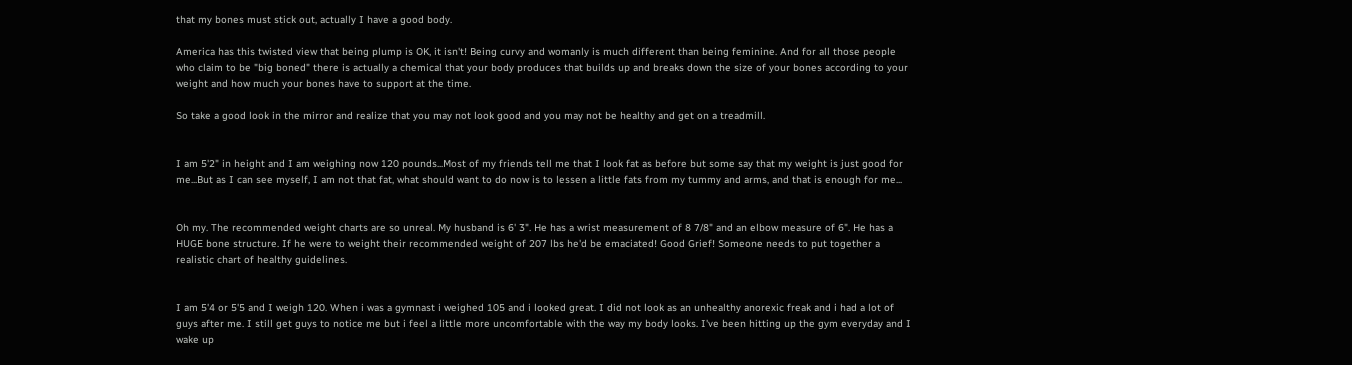that my bones must stick out, actually I have a good body.

America has this twisted view that being plump is OK, it isn't! Being curvy and womanly is much different than being feminine. And for all those people who claim to be "big boned" there is actually a chemical that your body produces that builds up and breaks down the size of your bones according to your weight and how much your bones have to support at the time.

So take a good look in the mirror and realize that you may not look good and you may not be healthy and get on a treadmill.


I am 5'2" in height and I am weighing now 120 pounds...Most of my friends tell me that I look fat as before but some say that my weight is just good for me...But as I can see myself, I am not that fat, what should want to do now is to lessen a little fats from my tummy and arms, and that is enough for me...


Oh my. The recommended weight charts are so unreal. My husband is 6' 3". He has a wrist measurement of 8 7/8" and an elbow measure of 6". He has a HUGE bone structure. If he were to weight their recommended weight of 207 lbs he'd be emaciated! Good Grief! Someone needs to put together a realistic chart of healthy guidelines.


I am 5'4 or 5'5 and I weigh 120. When i was a gymnast i weighed 105 and i looked great. I did not look as an unhealthy anorexic freak and i had a lot of guys after me. I still get guys to notice me but i feel a little more uncomfortable with the way my body looks. I've been hitting up the gym everyday and I wake up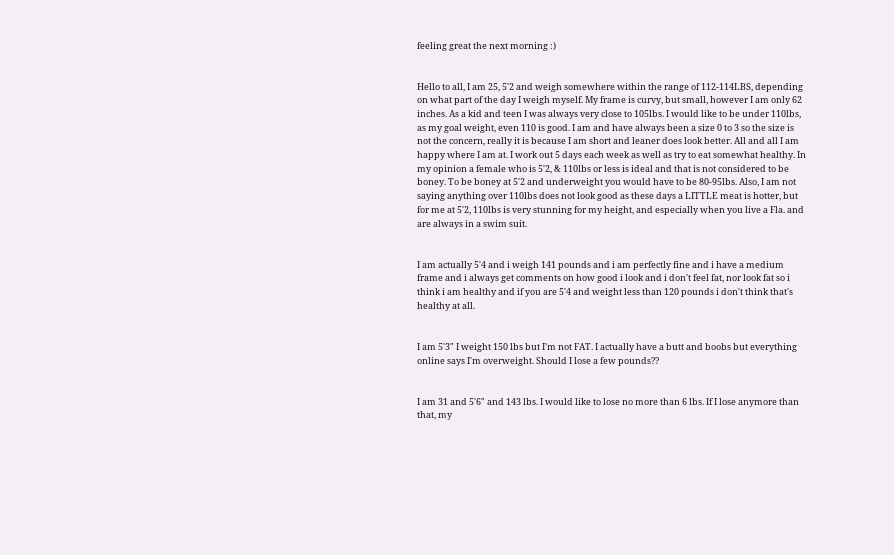feeling great the next morning :)


Hello to all, I am 25, 5'2 and weigh somewhere within the range of 112-114LBS, depending on what part of the day I weigh myself. My frame is curvy, but small, however I am only 62 inches. As a kid and teen I was always very close to 105lbs. I would like to be under 110lbs, as my goal weight, even 110 is good. I am and have always been a size 0 to 3 so the size is not the concern, really it is because I am short and leaner does look better. All and all I am happy where I am at. I work out 5 days each week as well as try to eat somewhat healthy. In my opinion a female who is 5'2, & 110lbs or less is ideal and that is not considered to be boney. To be boney at 5'2 and underweight you would have to be 80-95lbs. Also, I am not saying anything over 110lbs does not look good as these days a LITTLE meat is hotter, but for me at 5'2, 110lbs is very stunning for my height, and especially when you live a Fla. and are always in a swim suit.


I am actually 5'4 and i weigh 141 pounds and i am perfectly fine and i have a medium frame and i always get comments on how good i look and i don't feel fat, nor look fat so i think i am healthy and if you are 5'4 and weight less than 120 pounds i don't think that's healthy at all.


I am 5'3" I weight 150 lbs but I'm not FAT. I actually have a butt and boobs but everything online says I'm overweight. Should I lose a few pounds??


I am 31 and 5'6" and 143 lbs. I would like to lose no more than 6 lbs. If I lose anymore than that, my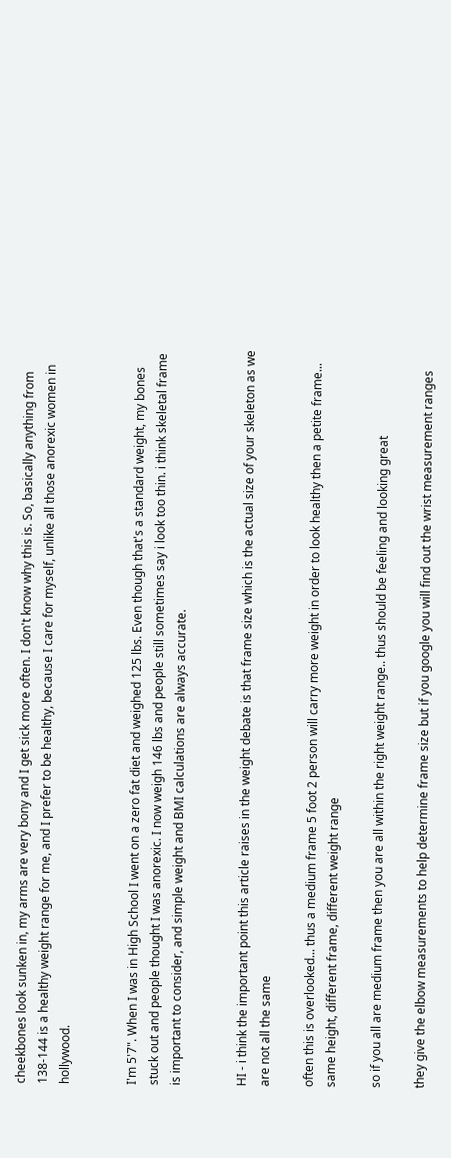cheekbones look sunken in, my arms are very bony and I get sick more often. I don't know why this is. So, basically anything from 138-144 is a healthy weight range for me, and I prefer to be healthy, because I care for myself, unlike all those anorexic women in hollywood.


I'm 5'7". When I was in High School I went on a zero fat diet and weighed 125 lbs. Even though that's a standard weight, my bones stuck out and people thought I was anorexic. I now weigh 146 lbs and people still sometimes say i look too thin. i think skeletal frame is important to consider, and simple weight and BMI calculations are always accurate.


HI - i think the important point this article raises in the weight debate is that frame size which is the actual size of your skeleton as we are not all the same

often this is overlooked... thus a medium frame 5 foot 2 person will carry more weight in order to look healthy then a petite frame... same height, different frame, different weight range

so if you all are medium frame then you are all within the right weight range.. thus should be feeling and looking great

they give the elbow measurements to help determine frame size but if you google you will find out the wrist measurement ranges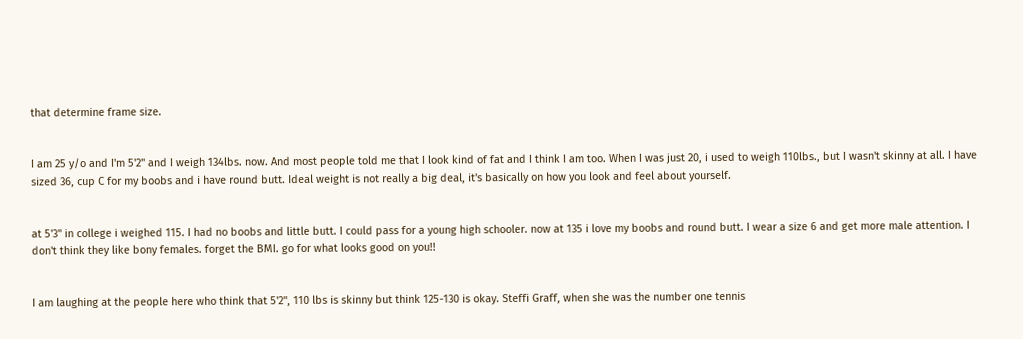that determine frame size.


I am 25 y/o and I'm 5'2" and I weigh 134lbs. now. And most people told me that I look kind of fat and I think I am too. When I was just 20, i used to weigh 110lbs., but I wasn't skinny at all. I have sized 36, cup C for my boobs and i have round butt. Ideal weight is not really a big deal, it's basically on how you look and feel about yourself.


at 5'3" in college i weighed 115. I had no boobs and little butt. I could pass for a young high schooler. now at 135 i love my boobs and round butt. I wear a size 6 and get more male attention. I don't think they like bony females. forget the BMI. go for what looks good on you!!


I am laughing at the people here who think that 5'2", 110 lbs is skinny but think 125-130 is okay. Steffi Graff, when she was the number one tennis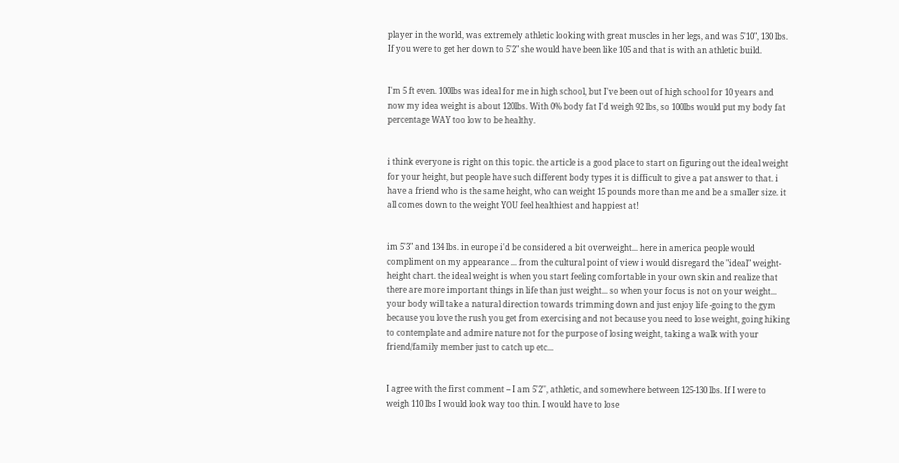player in the world, was extremely athletic looking with great muscles in her legs, and was 5'10", 130 lbs. If you were to get her down to 5'2" she would have been like 105 and that is with an athletic build.


I'm 5 ft even. 100lbs was ideal for me in high school, but I've been out of high school for 10 years and now my idea weight is about 120lbs. With 0% body fat I'd weigh 92 lbs, so 100lbs would put my body fat percentage WAY too low to be healthy.


i think everyone is right on this topic. the article is a good place to start on figuring out the ideal weight for your height, but people have such different body types it is difficult to give a pat answer to that. i have a friend who is the same height, who can weight 15 pounds more than me and be a smaller size. it all comes down to the weight YOU feel healthiest and happiest at!


im 5'3" and 134 lbs. in europe i'd be considered a bit overweight... here in america people would compliment on my appearance ... from the cultural point of view i would disregard the "ideal" weight-height chart. the ideal weight is when you start feeling comfortable in your own skin and realize that there are more important things in life than just weight... so when your focus is not on your weight... your body will take a natural direction towards trimming down and just enjoy life -going to the gym because you love the rush you get from exercising and not because you need to lose weight, going hiking to contemplate and admire nature not for the purpose of losing weight, taking a walk with your friend/family member just to catch up etc...


I agree with the first comment -- I am 5'2'', athletic, and somewhere between 125-130 lbs. If I were to weigh 110 lbs I would look way too thin. I would have to lose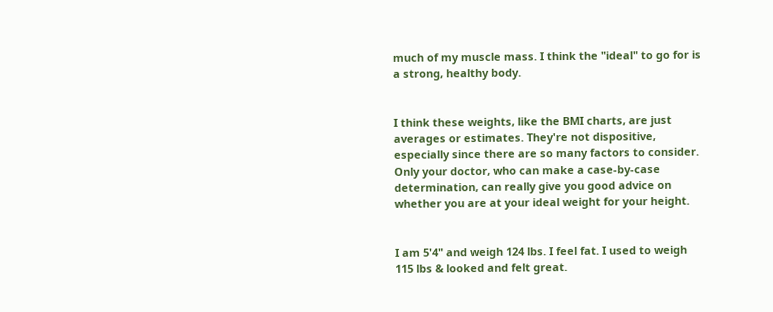much of my muscle mass. I think the "ideal" to go for is a strong, healthy body.


I think these weights, like the BMI charts, are just averages or estimates. They're not dispositive, especially since there are so many factors to consider. Only your doctor, who can make a case-by-case determination, can really give you good advice on whether you are at your ideal weight for your height.


I am 5'4" and weigh 124 lbs. I feel fat. I used to weigh 115 lbs & looked and felt great.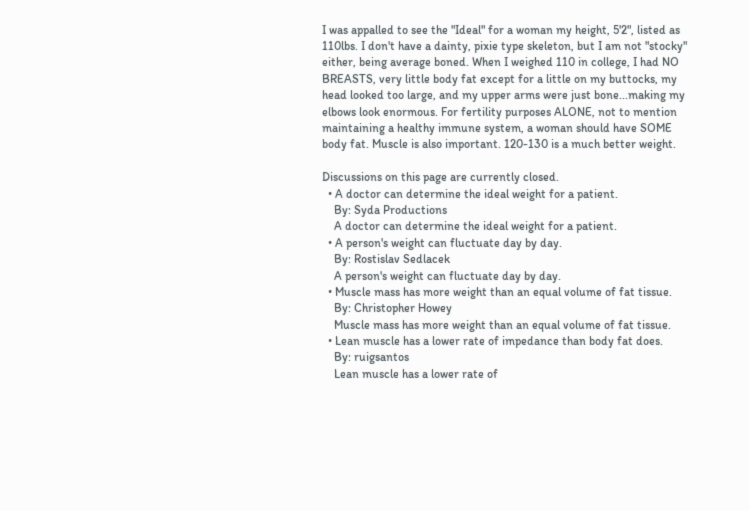I was appalled to see the "Ideal" for a woman my height, 5'2", listed as 110lbs. I don't have a dainty, pixie type skeleton, but I am not "stocky" either, being average boned. When I weighed 110 in college, I had NO BREASTS, very little body fat except for a little on my buttocks, my head looked too large, and my upper arms were just bone...making my elbows look enormous. For fertility purposes ALONE, not to mention maintaining a healthy immune system, a woman should have SOME body fat. Muscle is also important. 120-130 is a much better weight.

Discussions on this page are currently closed.
  • A doctor can determine the ideal weight for a patient.
    By: Syda Productions
    A doctor can determine the ideal weight for a patient.
  • A person's weight can fluctuate day by day.
    By: Rostislav Sedlacek
    A person's weight can fluctuate day by day.
  • Muscle mass has more weight than an equal volume of fat tissue.
    By: Christopher Howey
    Muscle mass has more weight than an equal volume of fat tissue.
  • Lean muscle has a lower rate of impedance than body fat does.
    By: ruigsantos
    Lean muscle has a lower rate of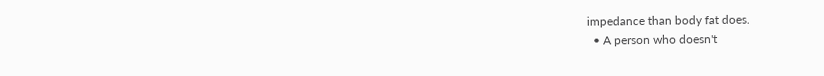impedance than body fat does.
  • A person who doesn't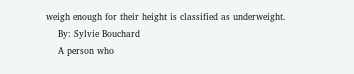weigh enough for their height is classified as underweight.
    By: Sylvie Bouchard
    A person who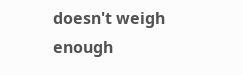doesn't weigh enough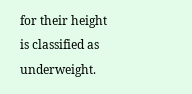for their height is classified as underweight.